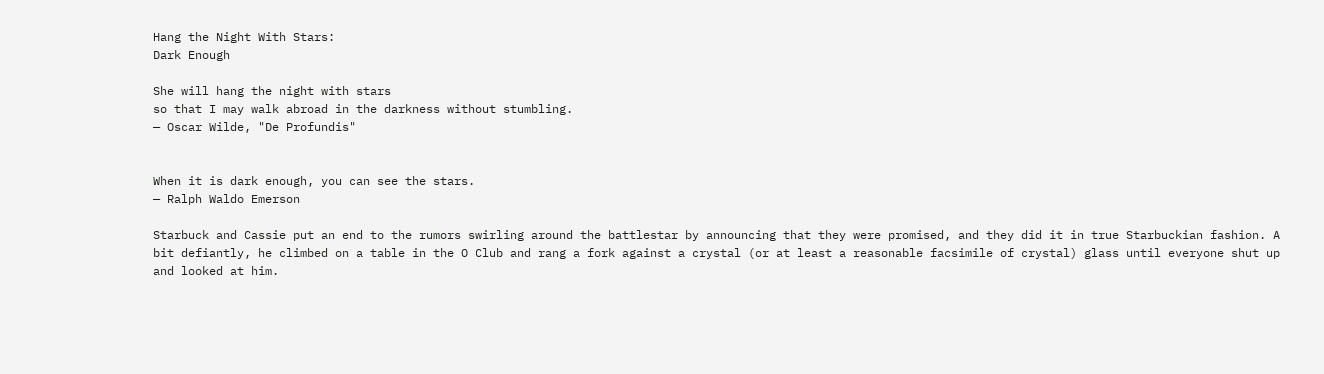Hang the Night With Stars:
Dark Enough

She will hang the night with stars
so that I may walk abroad in the darkness without stumbling.
— Oscar Wilde, "De Profundis"


When it is dark enough, you can see the stars.
— Ralph Waldo Emerson

Starbuck and Cassie put an end to the rumors swirling around the battlestar by announcing that they were promised, and they did it in true Starbuckian fashion. A bit defiantly, he climbed on a table in the O Club and rang a fork against a crystal (or at least a reasonable facsimile of crystal) glass until everyone shut up and looked at him.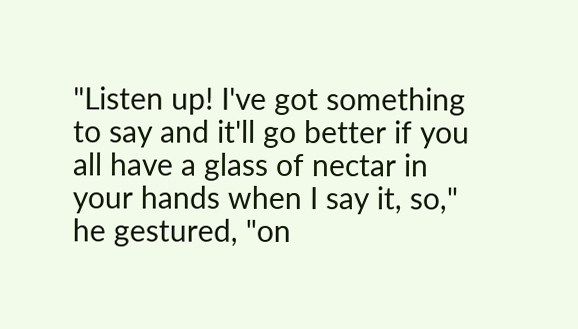"Listen up! I've got something to say and it'll go better if you all have a glass of nectar in your hands when I say it, so," he gestured, "on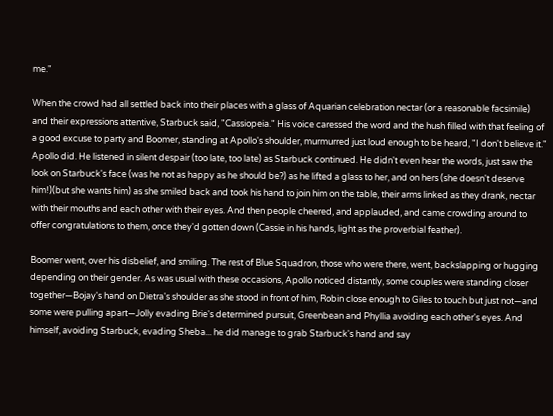me."

When the crowd had all settled back into their places with a glass of Aquarian celebration nectar (or a reasonable facsimile) and their expressions attentive, Starbuck said, "Cassiopeia." His voice caressed the word and the hush filled with that feeling of a good excuse to party and Boomer, standing at Apollo's shoulder, murmurred just loud enough to be heard, "I don't believe it." Apollo did. He listened in silent despair (too late, too late) as Starbuck continued. He didn't even hear the words, just saw the look on Starbuck's face (was he not as happy as he should be?) as he lifted a glass to her, and on hers (she doesn't deserve him!)(but she wants him) as she smiled back and took his hand to join him on the table, their arms linked as they drank, nectar with their mouths and each other with their eyes. And then people cheered, and applauded, and came crowding around to offer congratulations to them, once they'd gotten down (Cassie in his hands, light as the proverbial feather).

Boomer went, over his disbelief, and smiling. The rest of Blue Squadron, those who were there, went, backslapping or hugging depending on their gender. As was usual with these occasions, Apollo noticed distantly, some couples were standing closer together—Bojay's hand on Dietra's shoulder as she stood in front of him, Robin close enough to Giles to touch but just not—and some were pulling apart—Jolly evading Brie's determined pursuit, Greenbean and Phyllia avoiding each other's eyes. And himself, avoiding Starbuck, evading Sheba... he did manage to grab Starbuck's hand and say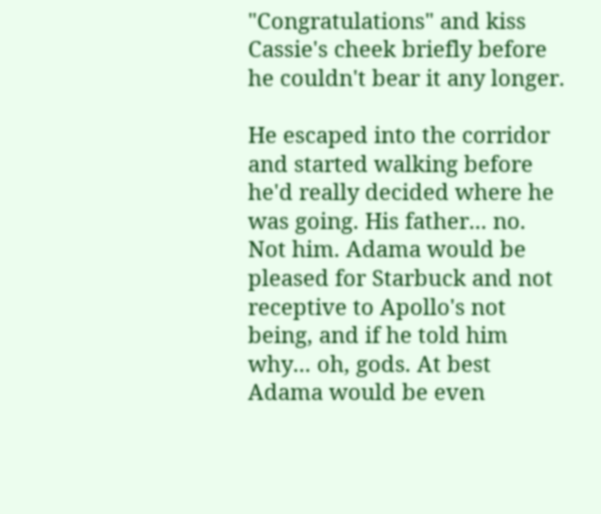"Congratulations" and kiss Cassie's cheek briefly before he couldn't bear it any longer.

He escaped into the corridor and started walking before he'd really decided where he was going. His father... no. Not him. Adama would be pleased for Starbuck and not receptive to Apollo's not being, and if he told him why... oh, gods. At best Adama would be even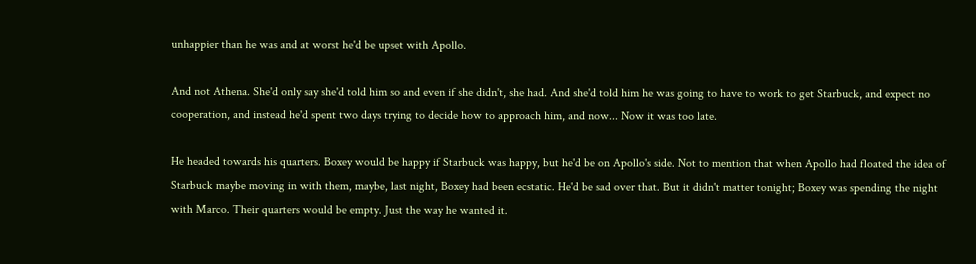unhappier than he was and at worst he'd be upset with Apollo.

And not Athena. She'd only say she'd told him so and even if she didn't, she had. And she'd told him he was going to have to work to get Starbuck, and expect no cooperation, and instead he'd spent two days trying to decide how to approach him, and now... Now it was too late.

He headed towards his quarters. Boxey would be happy if Starbuck was happy, but he'd be on Apollo's side. Not to mention that when Apollo had floated the idea of Starbuck maybe moving in with them, maybe, last night, Boxey had been ecstatic. He'd be sad over that. But it didn't matter tonight; Boxey was spending the night with Marco. Their quarters would be empty. Just the way he wanted it.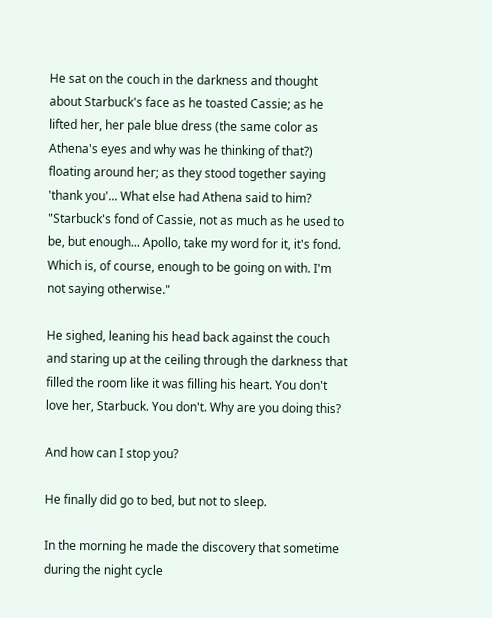He sat on the couch in the darkness and thought about Starbuck's face as he toasted Cassie; as he lifted her, her pale blue dress (the same color as Athena's eyes and why was he thinking of that?) floating around her; as they stood together saying 'thank you'... What else had Athena said to him? "Starbuck's fond of Cassie, not as much as he used to be, but enough... Apollo, take my word for it, it's fond. Which is, of course, enough to be going on with. I'm not saying otherwise."

He sighed, leaning his head back against the couch and staring up at the ceiling through the darkness that filled the room like it was filling his heart. You don't love her, Starbuck. You don't. Why are you doing this?

And how can I stop you?

He finally did go to bed, but not to sleep.

In the morning he made the discovery that sometime during the night cycle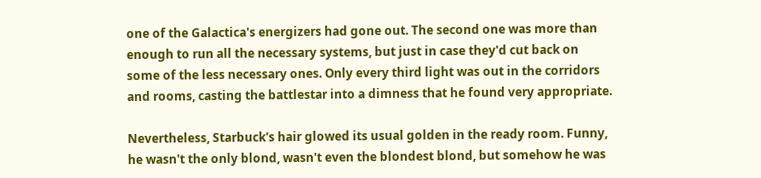one of the Galactica's energizers had gone out. The second one was more than enough to run all the necessary systems, but just in case they'd cut back on some of the less necessary ones. Only every third light was out in the corridors and rooms, casting the battlestar into a dimness that he found very appropriate.

Nevertheless, Starbuck's hair glowed its usual golden in the ready room. Funny, he wasn't the only blond, wasn't even the blondest blond, but somehow he was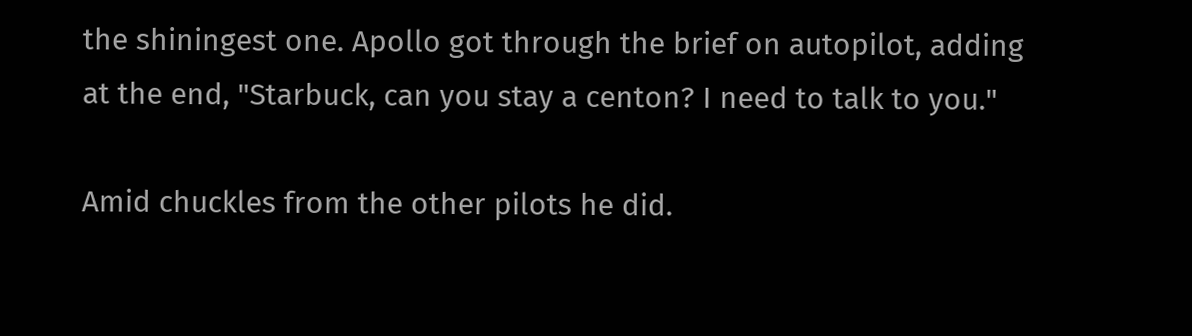the shiningest one. Apollo got through the brief on autopilot, adding at the end, "Starbuck, can you stay a centon? I need to talk to you."

Amid chuckles from the other pilots he did.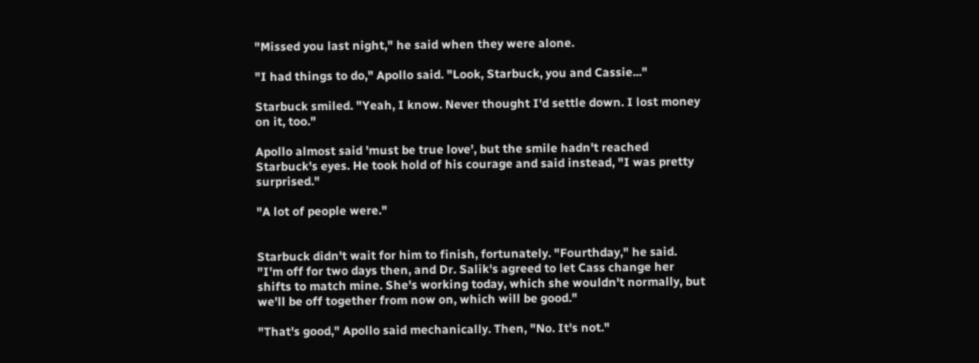"Missed you last night," he said when they were alone.

"I had things to do," Apollo said. "Look, Starbuck, you and Cassie..."

Starbuck smiled. "Yeah, I know. Never thought I'd settle down. I lost money on it, too."

Apollo almost said 'must be true love', but the smile hadn't reached Starbuck's eyes. He took hold of his courage and said instead, "I was pretty surprised."

"A lot of people were."


Starbuck didn't wait for him to finish, fortunately. "Fourthday," he said. "I'm off for two days then, and Dr. Salik's agreed to let Cass change her shifts to match mine. She's working today, which she wouldn't normally, but we'll be off together from now on, which will be good."

"That's good," Apollo said mechanically. Then, "No. It's not."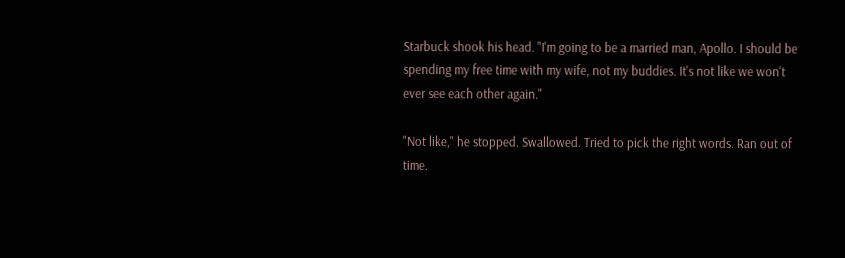Starbuck shook his head. "I'm going to be a married man, Apollo. I should be spending my free time with my wife, not my buddies. It's not like we won't ever see each other again."

"Not like," he stopped. Swallowed. Tried to pick the right words. Ran out of time.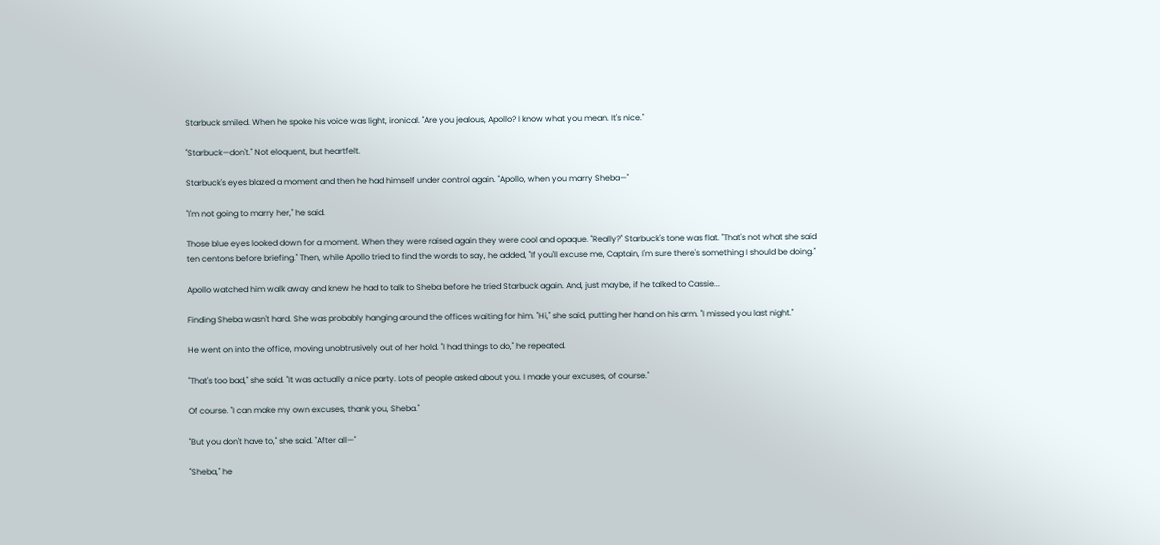Starbuck smiled. When he spoke his voice was light, ironical. "Are you jealous, Apollo? I know what you mean. It's nice."

"Starbuck—don't." Not eloquent, but heartfelt.

Starbuck's eyes blazed a moment and then he had himself under control again. "Apollo, when you marry Sheba—"

"I'm not going to marry her," he said.

Those blue eyes looked down for a moment. When they were raised again they were cool and opaque. "Really?" Starbuck's tone was flat. "That's not what she said ten centons before briefing." Then, while Apollo tried to find the words to say, he added, "If you'll excuse me, Captain, I'm sure there's something I should be doing."

Apollo watched him walk away and knew he had to talk to Sheba before he tried Starbuck again. And, just maybe, if he talked to Cassie...

Finding Sheba wasn't hard. She was probably hanging around the offices waiting for him. "Hi," she said, putting her hand on his arm. "I missed you last night."

He went on into the office, moving unobtrusively out of her hold. "I had things to do," he repeated.

"That's too bad," she said. "It was actually a nice party. Lots of people asked about you. I made your excuses, of course."

Of course. "I can make my own excuses, thank you, Sheba."

"But you don't have to," she said. "After all—"

"Sheba," he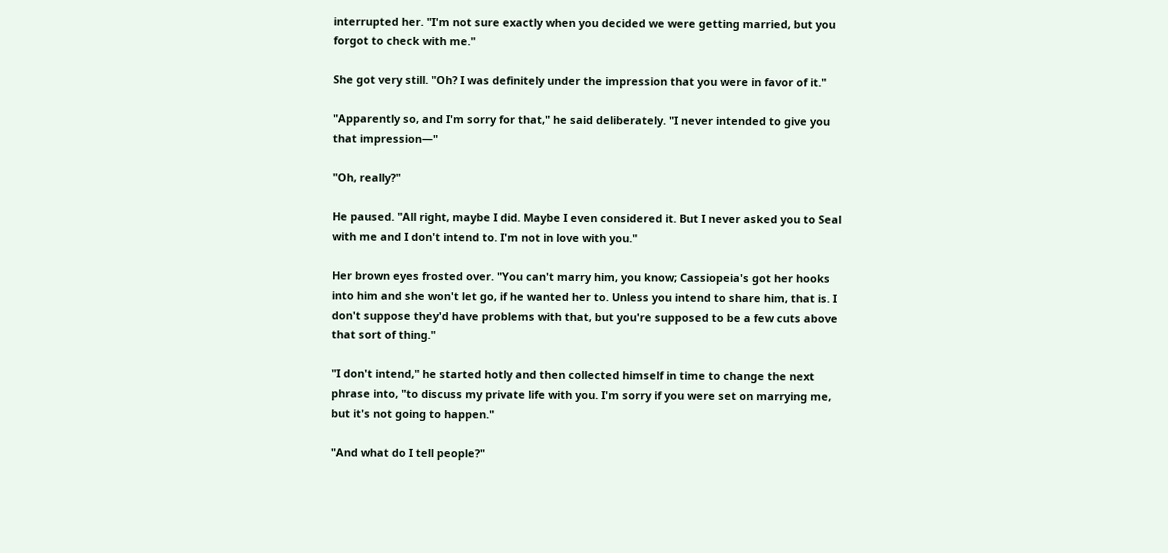interrupted her. "I'm not sure exactly when you decided we were getting married, but you forgot to check with me."

She got very still. "Oh? I was definitely under the impression that you were in favor of it."

"Apparently so, and I'm sorry for that," he said deliberately. "I never intended to give you that impression—"

"Oh, really?"

He paused. "All right, maybe I did. Maybe I even considered it. But I never asked you to Seal with me and I don't intend to. I'm not in love with you."

Her brown eyes frosted over. "You can't marry him, you know; Cassiopeia's got her hooks into him and she won't let go, if he wanted her to. Unless you intend to share him, that is. I don't suppose they'd have problems with that, but you're supposed to be a few cuts above that sort of thing."

"I don't intend," he started hotly and then collected himself in time to change the next phrase into, "to discuss my private life with you. I'm sorry if you were set on marrying me, but it's not going to happen."

"And what do I tell people?"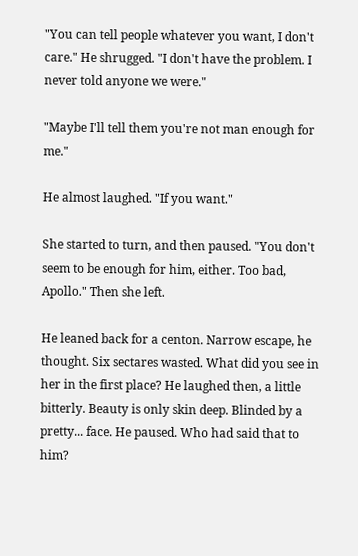"You can tell people whatever you want, I don't care." He shrugged. "I don't have the problem. I never told anyone we were."

"Maybe I'll tell them you're not man enough for me."

He almost laughed. "If you want."

She started to turn, and then paused. "You don't seem to be enough for him, either. Too bad, Apollo." Then she left.

He leaned back for a centon. Narrow escape, he thought. Six sectares wasted. What did you see in her in the first place? He laughed then, a little bitterly. Beauty is only skin deep. Blinded by a pretty... face. He paused. Who had said that to him?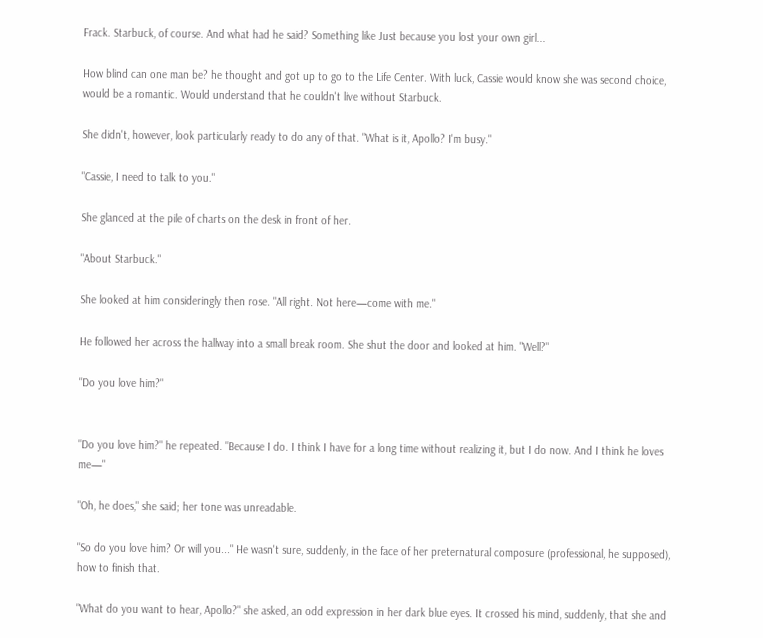Frack. Starbuck, of course. And what had he said? Something like Just because you lost your own girl...

How blind can one man be? he thought and got up to go to the Life Center. With luck, Cassie would know she was second choice, would be a romantic. Would understand that he couldn't live without Starbuck.

She didn't, however, look particularly ready to do any of that. "What is it, Apollo? I'm busy."

"Cassie, I need to talk to you."

She glanced at the pile of charts on the desk in front of her.

"About Starbuck."

She looked at him consideringly then rose. "All right. Not here—come with me."

He followed her across the hallway into a small break room. She shut the door and looked at him. "Well?"

"Do you love him?"


"Do you love him?" he repeated. "Because I do. I think I have for a long time without realizing it, but I do now. And I think he loves me—"

"Oh, he does," she said; her tone was unreadable.

"So do you love him? Or will you..." He wasn't sure, suddenly, in the face of her preternatural composure (professional, he supposed), how to finish that.

"What do you want to hear, Apollo?" she asked, an odd expression in her dark blue eyes. It crossed his mind, suddenly, that she and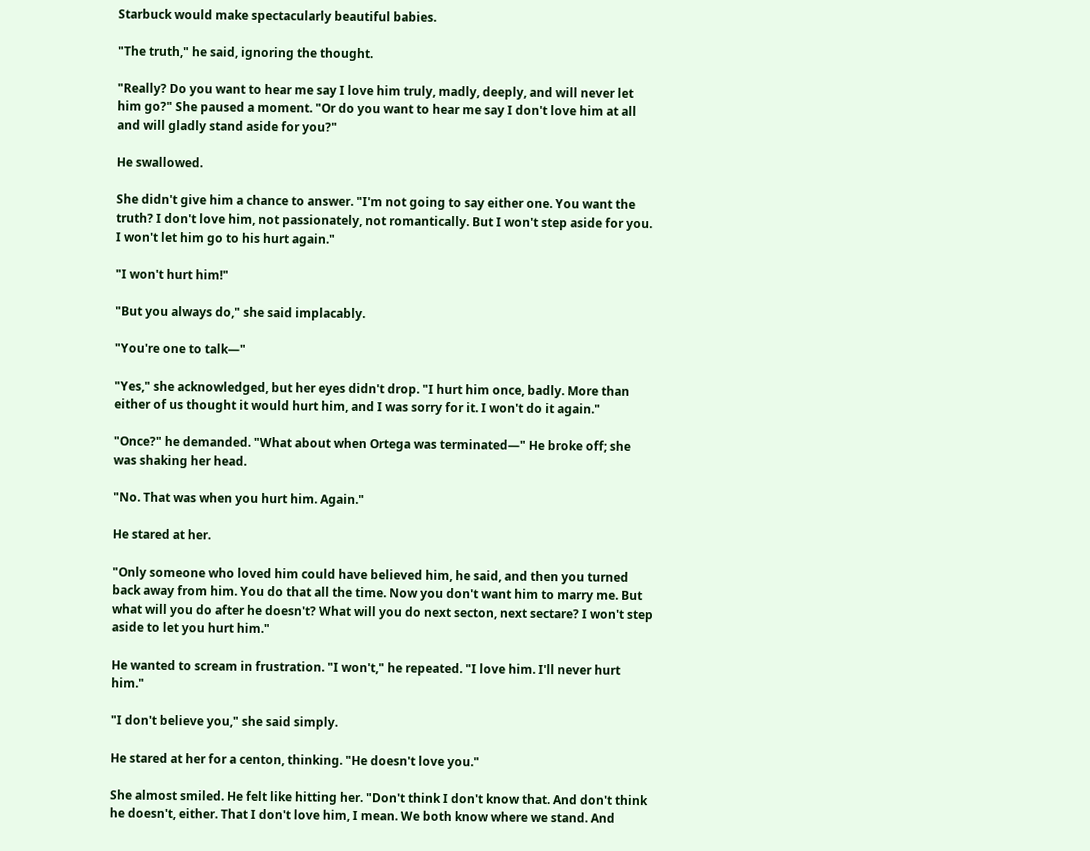Starbuck would make spectacularly beautiful babies.

"The truth," he said, ignoring the thought.

"Really? Do you want to hear me say I love him truly, madly, deeply, and will never let him go?" She paused a moment. "Or do you want to hear me say I don't love him at all and will gladly stand aside for you?"

He swallowed.

She didn't give him a chance to answer. "I'm not going to say either one. You want the truth? I don't love him, not passionately, not romantically. But I won't step aside for you. I won't let him go to his hurt again."

"I won't hurt him!"

"But you always do," she said implacably.

"You're one to talk—"

"Yes," she acknowledged, but her eyes didn't drop. "I hurt him once, badly. More than either of us thought it would hurt him, and I was sorry for it. I won't do it again."

"Once?" he demanded. "What about when Ortega was terminated—" He broke off; she was shaking her head.

"No. That was when you hurt him. Again."

He stared at her.

"Only someone who loved him could have believed him, he said, and then you turned back away from him. You do that all the time. Now you don't want him to marry me. But what will you do after he doesn't? What will you do next secton, next sectare? I won't step aside to let you hurt him."

He wanted to scream in frustration. "I won't," he repeated. "I love him. I'll never hurt him."

"I don't believe you," she said simply.

He stared at her for a centon, thinking. "He doesn't love you."

She almost smiled. He felt like hitting her. "Don't think I don't know that. And don't think he doesn't, either. That I don't love him, I mean. We both know where we stand. And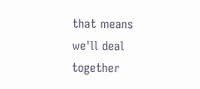that means we'll deal together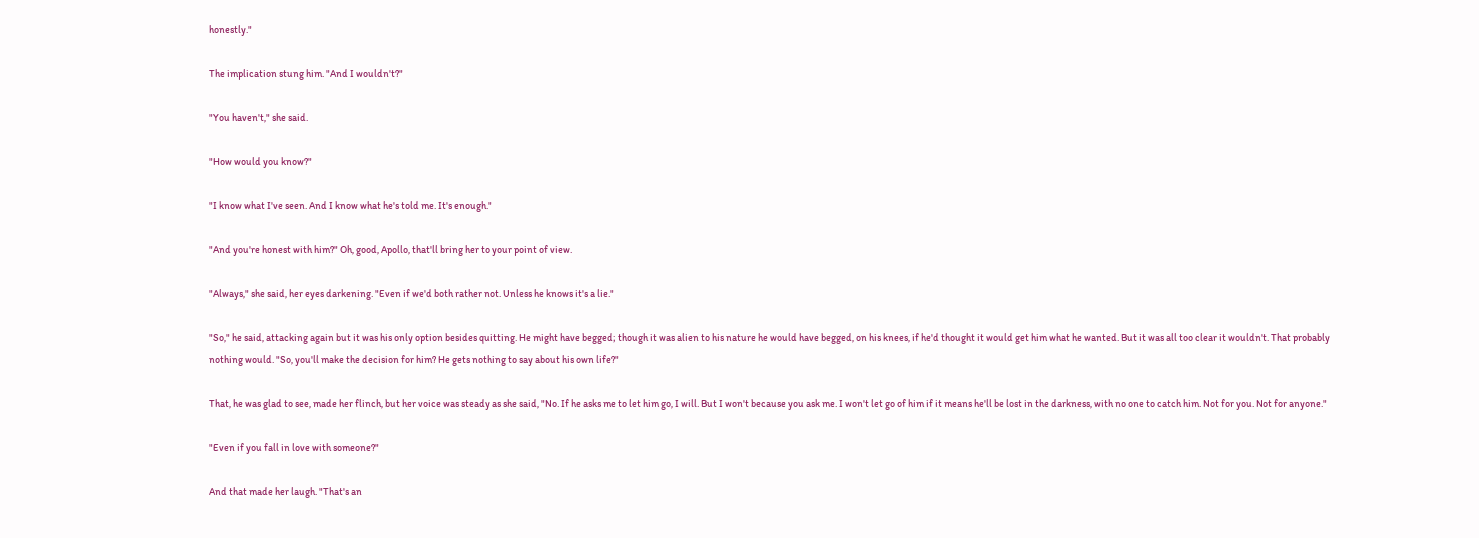honestly."

The implication stung him. "And I wouldn't?"

"You haven't," she said.

"How would you know?"

"I know what I've seen. And I know what he's told me. It's enough."

"And you're honest with him?" Oh, good, Apollo, that'll bring her to your point of view.

"Always," she said, her eyes darkening. "Even if we'd both rather not. Unless he knows it's a lie."

"So," he said, attacking again but it was his only option besides quitting. He might have begged; though it was alien to his nature he would have begged, on his knees, if he'd thought it would get him what he wanted. But it was all too clear it wouldn't. That probably nothing would. "So, you'll make the decision for him? He gets nothing to say about his own life?"

That, he was glad to see, made her flinch, but her voice was steady as she said, "No. If he asks me to let him go, I will. But I won't because you ask me. I won't let go of him if it means he'll be lost in the darkness, with no one to catch him. Not for you. Not for anyone."

"Even if you fall in love with someone?"

And that made her laugh. "That's an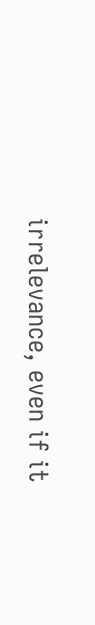irrelevance, even if it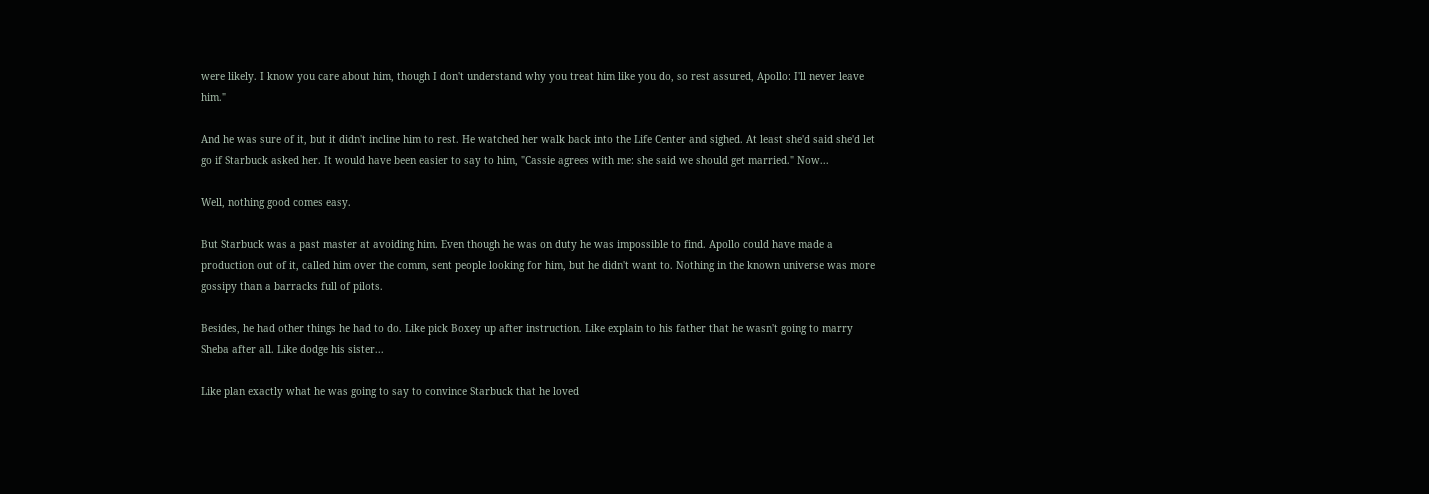were likely. I know you care about him, though I don't understand why you treat him like you do, so rest assured, Apollo: I'll never leave him."

And he was sure of it, but it didn't incline him to rest. He watched her walk back into the Life Center and sighed. At least she'd said she'd let go if Starbuck asked her. It would have been easier to say to him, "Cassie agrees with me: she said we should get married." Now...

Well, nothing good comes easy.

But Starbuck was a past master at avoiding him. Even though he was on duty he was impossible to find. Apollo could have made a production out of it, called him over the comm, sent people looking for him, but he didn't want to. Nothing in the known universe was more gossipy than a barracks full of pilots.

Besides, he had other things he had to do. Like pick Boxey up after instruction. Like explain to his father that he wasn't going to marry Sheba after all. Like dodge his sister...

Like plan exactly what he was going to say to convince Starbuck that he loved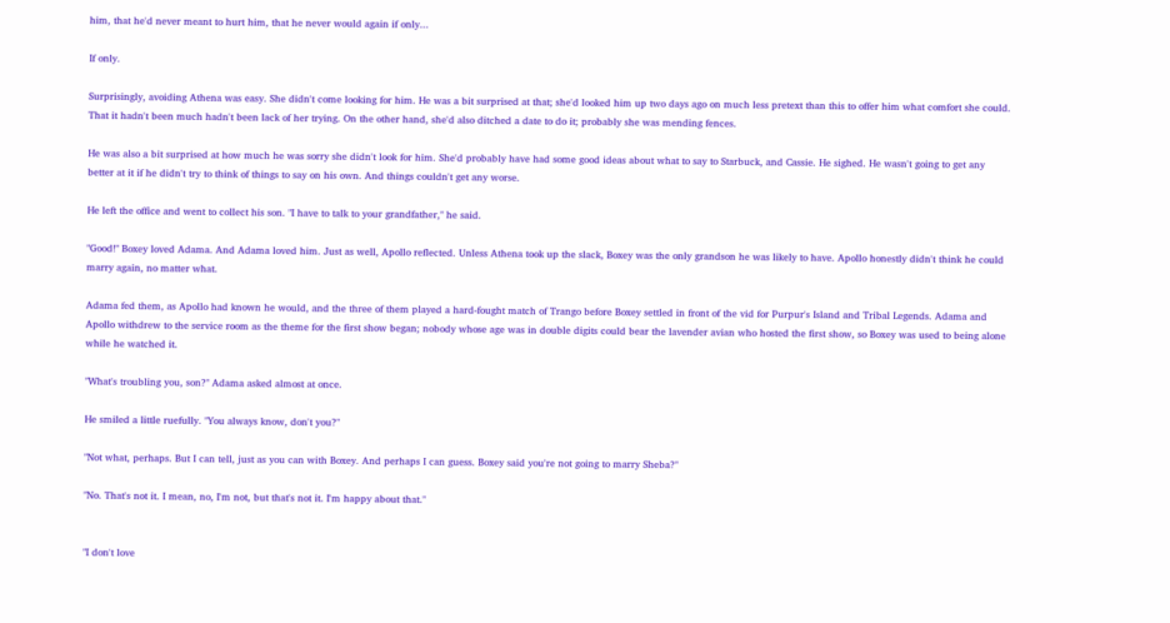him, that he'd never meant to hurt him, that he never would again if only...

If only.

Surprisingly, avoiding Athena was easy. She didn't come looking for him. He was a bit surprised at that; she'd looked him up two days ago on much less pretext than this to offer him what comfort she could. That it hadn't been much hadn't been lack of her trying. On the other hand, she'd also ditched a date to do it; probably she was mending fences.

He was also a bit surprised at how much he was sorry she didn't look for him. She'd probably have had some good ideas about what to say to Starbuck, and Cassie. He sighed. He wasn't going to get any better at it if he didn't try to think of things to say on his own. And things couldn't get any worse.

He left the office and went to collect his son. "I have to talk to your grandfather," he said.

"Good!" Boxey loved Adama. And Adama loved him. Just as well, Apollo reflected. Unless Athena took up the slack, Boxey was the only grandson he was likely to have. Apollo honestly didn't think he could marry again, no matter what.

Adama fed them, as Apollo had known he would, and the three of them played a hard-fought match of Trango before Boxey settled in front of the vid for Purpur's Island and Tribal Legends. Adama and Apollo withdrew to the service room as the theme for the first show began; nobody whose age was in double digits could bear the lavender avian who hosted the first show, so Boxey was used to being alone while he watched it.

"What's troubling you, son?" Adama asked almost at once.

He smiled a little ruefully. "You always know, don't you?"

"Not what, perhaps. But I can tell, just as you can with Boxey. And perhaps I can guess. Boxey said you're not going to marry Sheba?"

"No. That's not it. I mean, no, I'm not, but that's not it. I'm happy about that."


"I don't love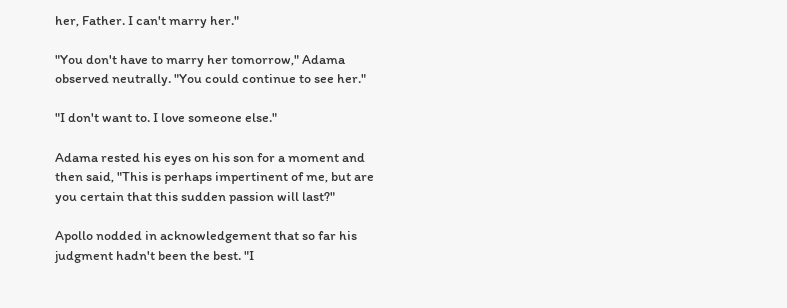her, Father. I can't marry her."

"You don't have to marry her tomorrow," Adama observed neutrally. "You could continue to see her."

"I don't want to. I love someone else."

Adama rested his eyes on his son for a moment and then said, "This is perhaps impertinent of me, but are you certain that this sudden passion will last?"

Apollo nodded in acknowledgement that so far his judgment hadn't been the best. "I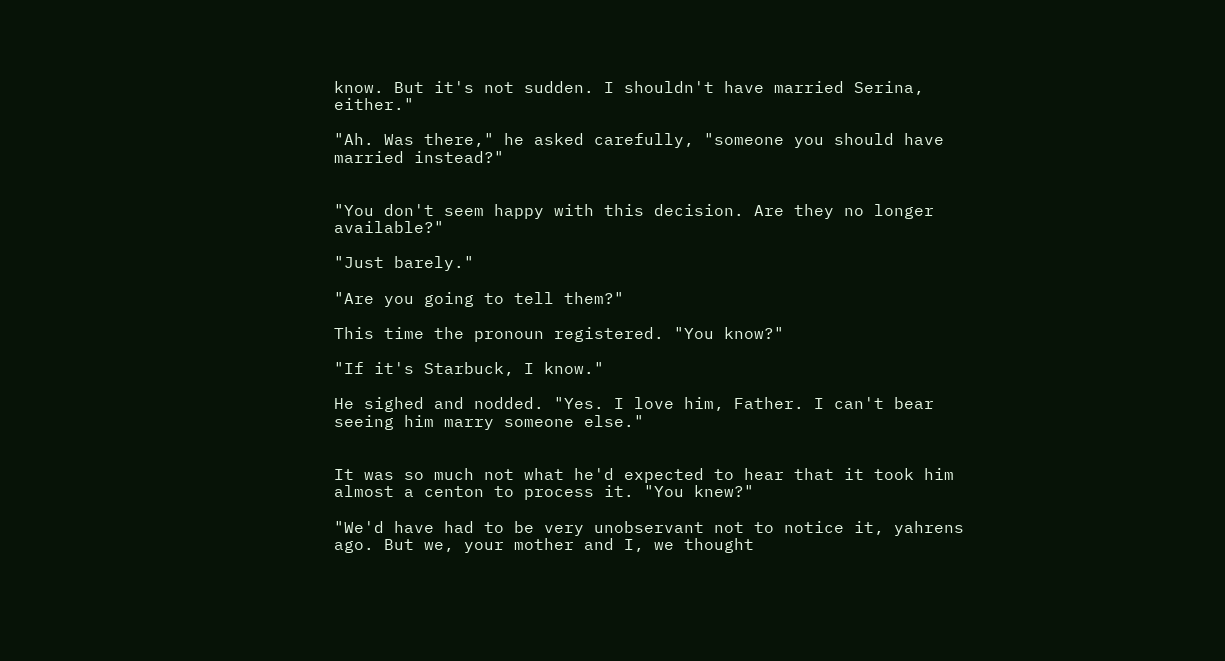know. But it's not sudden. I shouldn't have married Serina, either."

"Ah. Was there," he asked carefully, "someone you should have married instead?"


"You don't seem happy with this decision. Are they no longer available?"

"Just barely."

"Are you going to tell them?"

This time the pronoun registered. "You know?"

"If it's Starbuck, I know."

He sighed and nodded. "Yes. I love him, Father. I can't bear seeing him marry someone else."


It was so much not what he'd expected to hear that it took him almost a centon to process it. "You knew?"

"We'd have had to be very unobservant not to notice it, yahrens ago. But we, your mother and I, we thought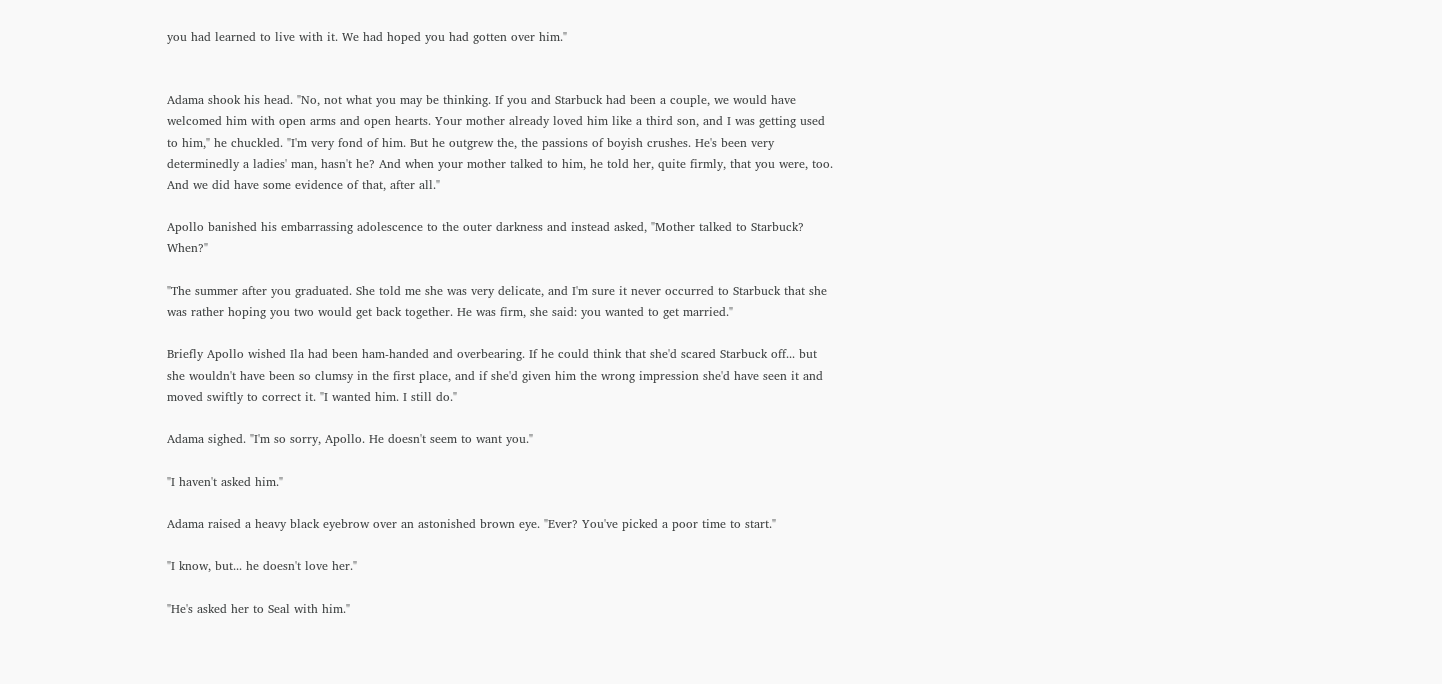you had learned to live with it. We had hoped you had gotten over him."


Adama shook his head. "No, not what you may be thinking. If you and Starbuck had been a couple, we would have welcomed him with open arms and open hearts. Your mother already loved him like a third son, and I was getting used to him," he chuckled. "I'm very fond of him. But he outgrew the, the passions of boyish crushes. He's been very determinedly a ladies' man, hasn't he? And when your mother talked to him, he told her, quite firmly, that you were, too. And we did have some evidence of that, after all."

Apollo banished his embarrassing adolescence to the outer darkness and instead asked, "Mother talked to Starbuck? When?"

"The summer after you graduated. She told me she was very delicate, and I'm sure it never occurred to Starbuck that she was rather hoping you two would get back together. He was firm, she said: you wanted to get married."

Briefly Apollo wished Ila had been ham-handed and overbearing. If he could think that she'd scared Starbuck off... but she wouldn't have been so clumsy in the first place, and if she'd given him the wrong impression she'd have seen it and moved swiftly to correct it. "I wanted him. I still do."

Adama sighed. "I'm so sorry, Apollo. He doesn't seem to want you."

"I haven't asked him."

Adama raised a heavy black eyebrow over an astonished brown eye. "Ever? You've picked a poor time to start."

"I know, but... he doesn't love her."

"He's asked her to Seal with him."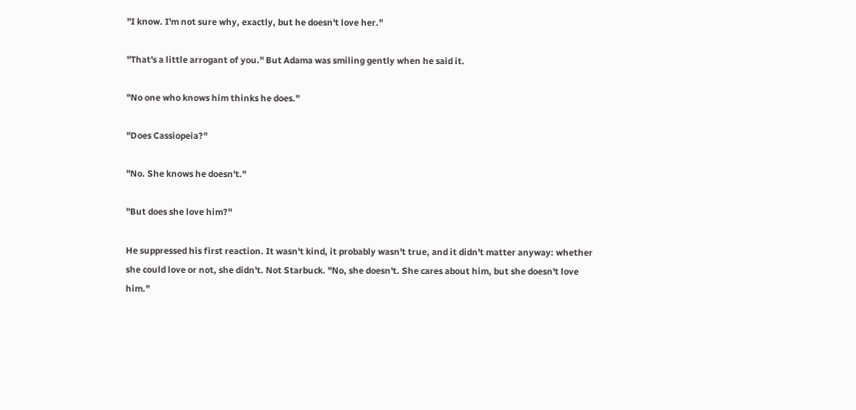"I know. I'm not sure why, exactly, but he doesn't love her."

"That's a little arrogant of you." But Adama was smiling gently when he said it.

"No one who knows him thinks he does."

"Does Cassiopeia?"

"No. She knows he doesn't."

"But does she love him?"

He suppressed his first reaction. It wasn't kind, it probably wasn't true, and it didn't matter anyway: whether she could love or not, she didn't. Not Starbuck. "No, she doesn't. She cares about him, but she doesn't love him."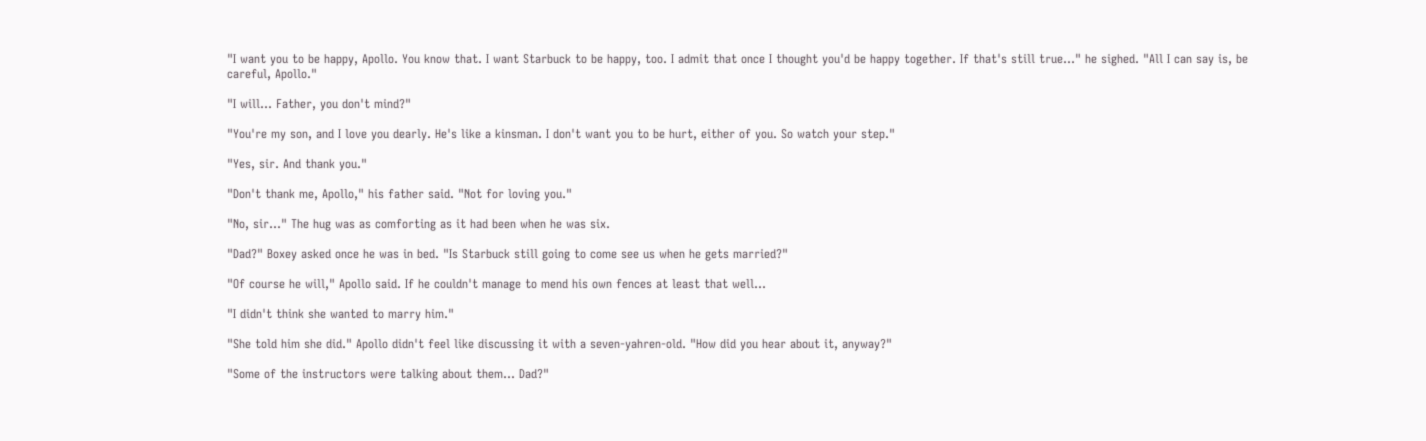"I want you to be happy, Apollo. You know that. I want Starbuck to be happy, too. I admit that once I thought you'd be happy together. If that's still true..." he sighed. "All I can say is, be careful, Apollo."

"I will... Father, you don't mind?"

"You're my son, and I love you dearly. He's like a kinsman. I don't want you to be hurt, either of you. So watch your step."

"Yes, sir. And thank you."

"Don't thank me, Apollo," his father said. "Not for loving you."

"No, sir..." The hug was as comforting as it had been when he was six.

"Dad?" Boxey asked once he was in bed. "Is Starbuck still going to come see us when he gets married?"

"Of course he will," Apollo said. If he couldn't manage to mend his own fences at least that well...

"I didn't think she wanted to marry him."

"She told him she did." Apollo didn't feel like discussing it with a seven-yahren-old. "How did you hear about it, anyway?"

"Some of the instructors were talking about them... Dad?"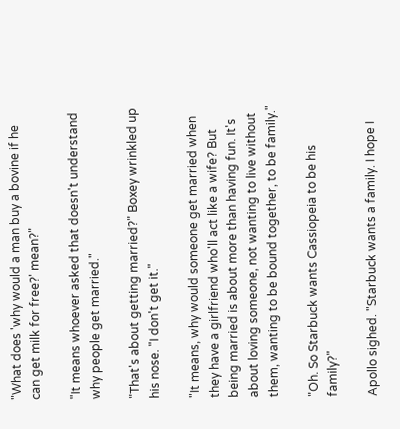"What does 'why would a man buy a bovine if he can get milk for free?' mean?"

"It means whoever asked that doesn't understand why people get married."

"That's about getting married?" Boxey wrinkled up his nose. "I don't get it."

"It means, why would someone get married when they have a girlfriend who'll act like a wife? But being married is about more than having fun. It's about loving someone, not wanting to live without them, wanting to be bound together, to be family."

"Oh. So Starbuck wants Cassiopeia to be his family?"

Apollo sighed. "Starbuck wants a family. I hope I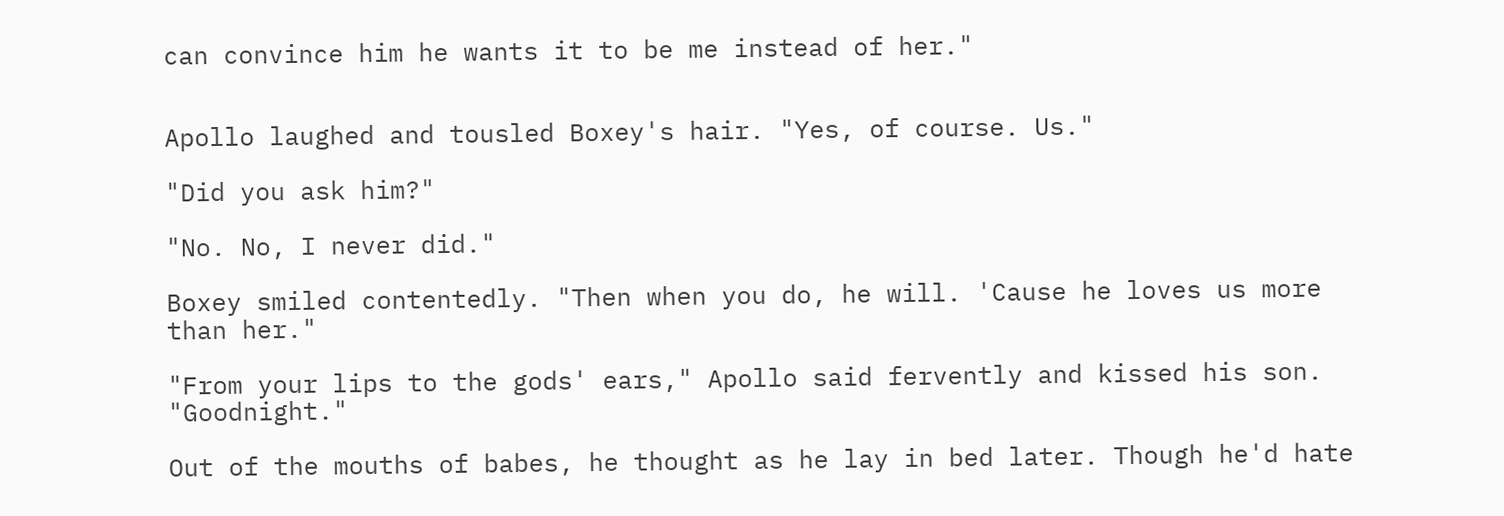can convince him he wants it to be me instead of her."


Apollo laughed and tousled Boxey's hair. "Yes, of course. Us."

"Did you ask him?"

"No. No, I never did."

Boxey smiled contentedly. "Then when you do, he will. 'Cause he loves us more than her."

"From your lips to the gods' ears," Apollo said fervently and kissed his son. "Goodnight."

Out of the mouths of babes, he thought as he lay in bed later. Though he'd hate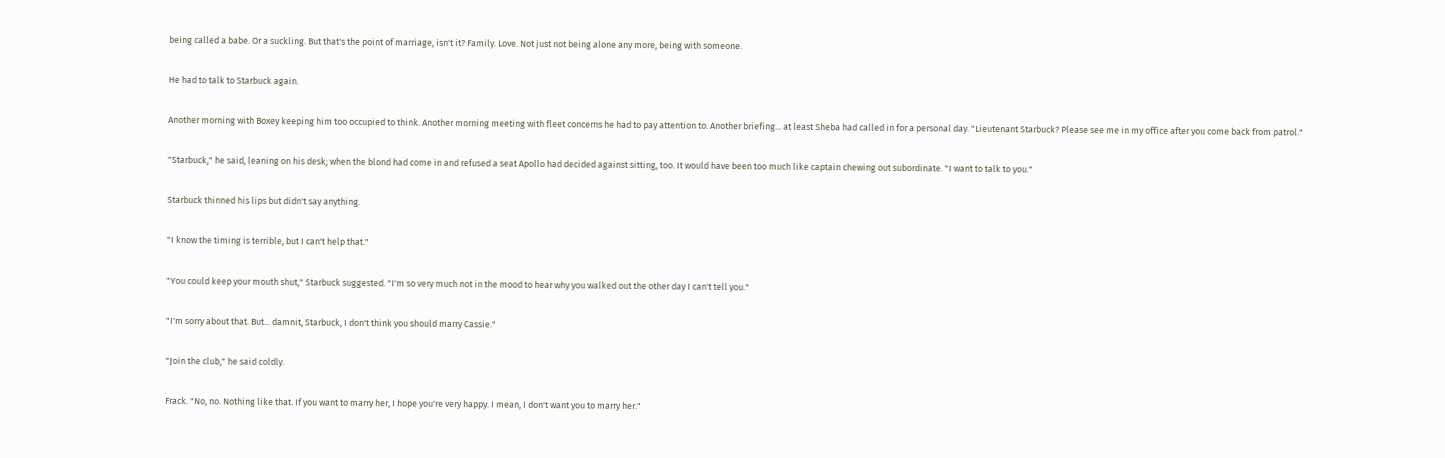being called a babe. Or a suckling. But that's the point of marriage, isn't it? Family. Love. Not just not being alone any more, being with someone.

He had to talk to Starbuck again.

Another morning with Boxey keeping him too occupied to think. Another morning meeting with fleet concerns he had to pay attention to. Another briefing... at least Sheba had called in for a personal day. "Lieutenant Starbuck? Please see me in my office after you come back from patrol."

"Starbuck," he said, leaning on his desk; when the blond had come in and refused a seat Apollo had decided against sitting, too. It would have been too much like captain chewing out subordinate. "I want to talk to you."

Starbuck thinned his lips but didn't say anything.

"I know the timing is terrible, but I can't help that."

"You could keep your mouth shut," Starbuck suggested. "I'm so very much not in the mood to hear why you walked out the other day I can't tell you."

"I'm sorry about that. But... damnit, Starbuck, I don't think you should marry Cassie."

"Join the club," he said coldly.

Frack. "No, no. Nothing like that. If you want to marry her, I hope you're very happy. I mean, I don't want you to marry her."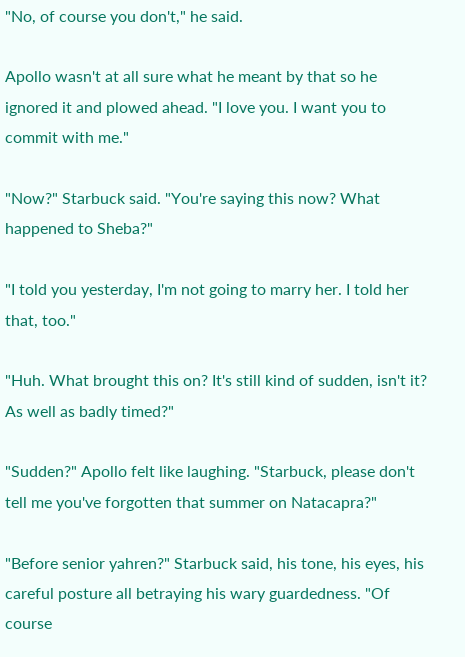"No, of course you don't," he said.

Apollo wasn't at all sure what he meant by that so he ignored it and plowed ahead. "I love you. I want you to commit with me."

"Now?" Starbuck said. "You're saying this now? What happened to Sheba?"

"I told you yesterday, I'm not going to marry her. I told her that, too."

"Huh. What brought this on? It's still kind of sudden, isn't it? As well as badly timed?"

"Sudden?" Apollo felt like laughing. "Starbuck, please don't tell me you've forgotten that summer on Natacapra?"

"Before senior yahren?" Starbuck said, his tone, his eyes, his careful posture all betraying his wary guardedness. "Of course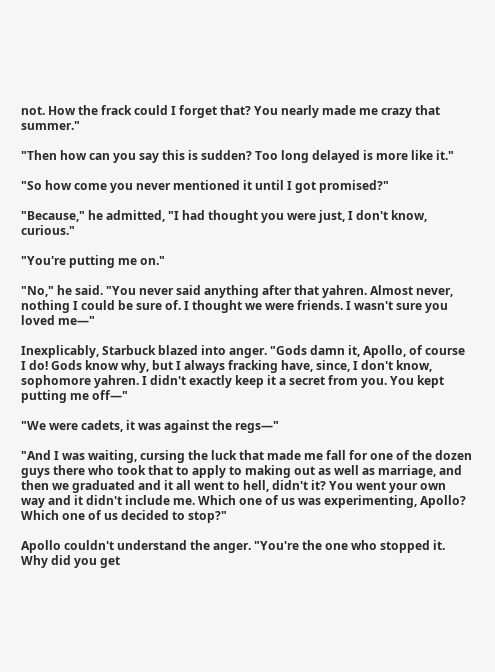not. How the frack could I forget that? You nearly made me crazy that summer."

"Then how can you say this is sudden? Too long delayed is more like it."

"So how come you never mentioned it until I got promised?"

"Because," he admitted, "I had thought you were just, I don't know, curious."

"You're putting me on."

"No," he said. "You never said anything after that yahren. Almost never, nothing I could be sure of. I thought we were friends. I wasn't sure you loved me—"

Inexplicably, Starbuck blazed into anger. "Gods damn it, Apollo, of course I do! Gods know why, but I always fracking have, since, I don't know, sophomore yahren. I didn't exactly keep it a secret from you. You kept putting me off—"

"We were cadets, it was against the regs—"

"And I was waiting, cursing the luck that made me fall for one of the dozen guys there who took that to apply to making out as well as marriage, and then we graduated and it all went to hell, didn't it? You went your own way and it didn't include me. Which one of us was experimenting, Apollo? Which one of us decided to stop?"

Apollo couldn't understand the anger. "You're the one who stopped it. Why did you get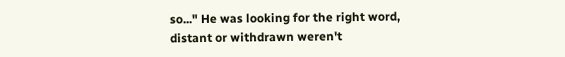so..." He was looking for the right word, distant or withdrawn weren't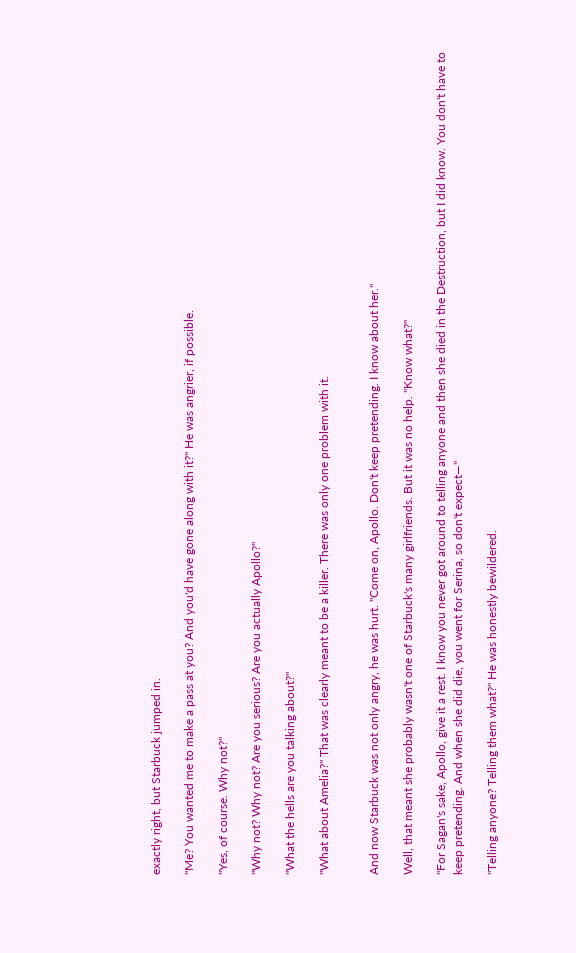exactly right, but Starbuck jumped in.

"Me? You wanted me to make a pass at you? And you'd have gone along with it?" He was angrier, if possible.

"Yes, of course. Why not?"

"Why not? Why not? Are you serious? Are you actually Apollo?"

"What the hells are you talking about?"

"What about Amelia?" That was clearly meant to be a killer. There was only one problem with it.


And now Starbuck was not only angry, he was hurt. "Come on, Apollo. Don't keep pretending. I know about her."

Well, that meant she probably wasn't one of Starbuck's many girlfriends. But it was no help. "Know what?"

"For Sagan's sake, Apollo, give it a rest. I know you never got around to telling anyone and then she died in the Destruction, but I did know. You don't have to keep pretending. And when she did die, you went for Serina, so don't expect—"

"Telling anyone? Telling them what?" He was honestly bewildered.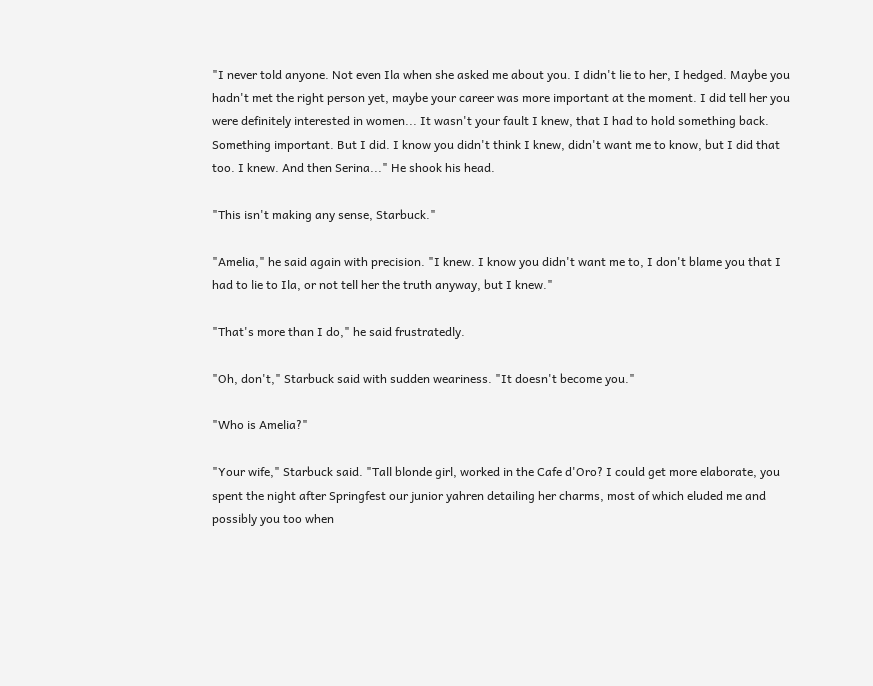"I never told anyone. Not even Ila when she asked me about you. I didn't lie to her, I hedged. Maybe you hadn't met the right person yet, maybe your career was more important at the moment. I did tell her you were definitely interested in women... It wasn't your fault I knew, that I had to hold something back. Something important. But I did. I know you didn't think I knew, didn't want me to know, but I did that too. I knew. And then Serina..." He shook his head.

"This isn't making any sense, Starbuck."

"Amelia," he said again with precision. "I knew. I know you didn't want me to, I don't blame you that I had to lie to Ila, or not tell her the truth anyway, but I knew."

"That's more than I do," he said frustratedly.

"Oh, don't," Starbuck said with sudden weariness. "It doesn't become you."

"Who is Amelia?"

"Your wife," Starbuck said. "Tall blonde girl, worked in the Cafe d'Oro? I could get more elaborate, you spent the night after Springfest our junior yahren detailing her charms, most of which eluded me and possibly you too when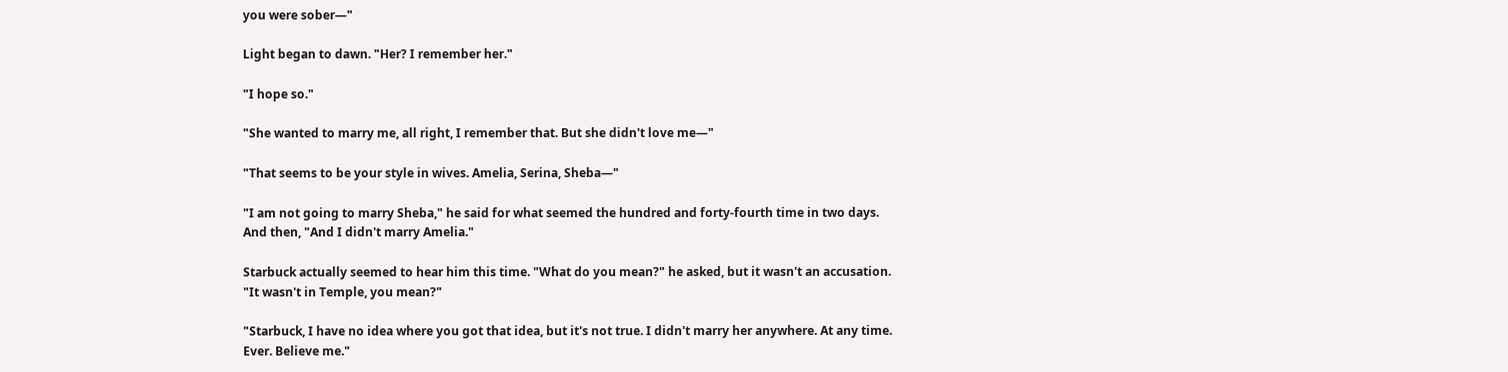you were sober—"

Light began to dawn. "Her? I remember her."

"I hope so."

"She wanted to marry me, all right, I remember that. But she didn't love me—"

"That seems to be your style in wives. Amelia, Serina, Sheba—"

"I am not going to marry Sheba," he said for what seemed the hundred and forty-fourth time in two days. And then, "And I didn't marry Amelia."

Starbuck actually seemed to hear him this time. "What do you mean?" he asked, but it wasn't an accusation. "It wasn't in Temple, you mean?"

"Starbuck, I have no idea where you got that idea, but it's not true. I didn't marry her anywhere. At any time. Ever. Believe me."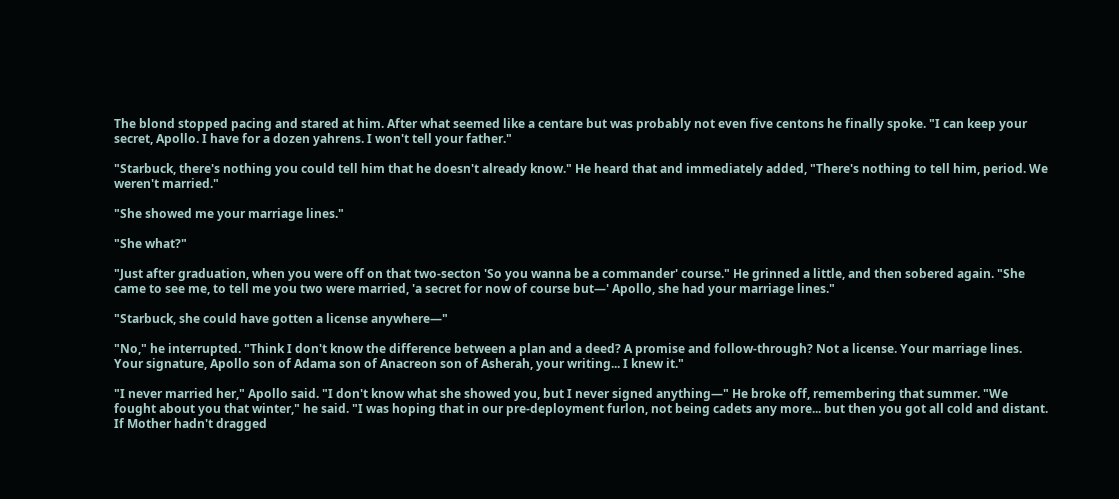The blond stopped pacing and stared at him. After what seemed like a centare but was probably not even five centons he finally spoke. "I can keep your secret, Apollo. I have for a dozen yahrens. I won't tell your father."

"Starbuck, there's nothing you could tell him that he doesn't already know." He heard that and immediately added, "There's nothing to tell him, period. We weren't married."

"She showed me your marriage lines."

"She what?"

"Just after graduation, when you were off on that two-secton 'So you wanna be a commander' course." He grinned a little, and then sobered again. "She came to see me, to tell me you two were married, 'a secret for now of course but—' Apollo, she had your marriage lines."

"Starbuck, she could have gotten a license anywhere—"

"No," he interrupted. "Think I don't know the difference between a plan and a deed? A promise and follow-through? Not a license. Your marriage lines. Your signature, Apollo son of Adama son of Anacreon son of Asherah, your writing... I knew it."

"I never married her," Apollo said. "I don't know what she showed you, but I never signed anything—" He broke off, remembering that summer. "We fought about you that winter," he said. "I was hoping that in our pre-deployment furlon, not being cadets any more... but then you got all cold and distant. If Mother hadn't dragged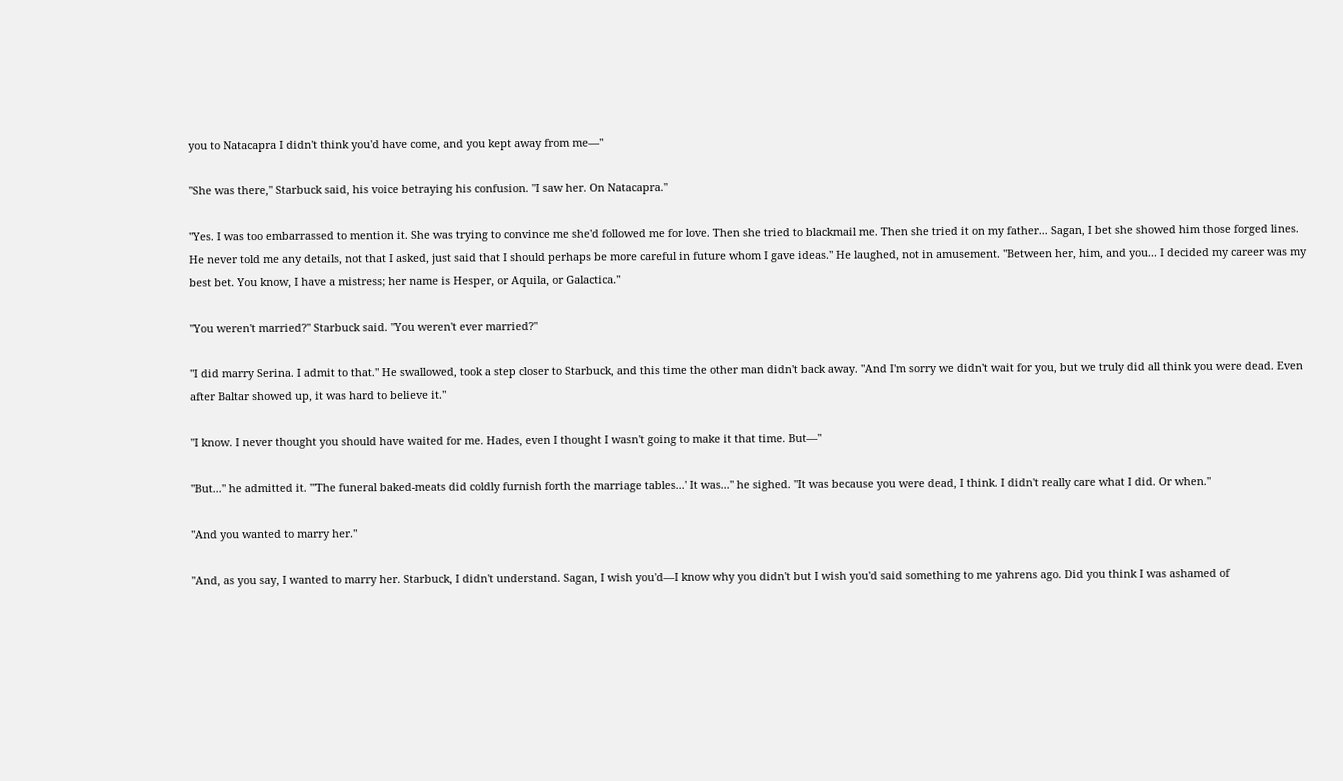you to Natacapra I didn't think you'd have come, and you kept away from me—"

"She was there," Starbuck said, his voice betraying his confusion. "I saw her. On Natacapra."

"Yes. I was too embarrassed to mention it. She was trying to convince me she'd followed me for love. Then she tried to blackmail me. Then she tried it on my father... Sagan, I bet she showed him those forged lines. He never told me any details, not that I asked, just said that I should perhaps be more careful in future whom I gave ideas." He laughed, not in amusement. "Between her, him, and you... I decided my career was my best bet. You know, I have a mistress; her name is Hesper, or Aquila, or Galactica."

"You weren't married?" Starbuck said. "You weren't ever married?"

"I did marry Serina. I admit to that." He swallowed, took a step closer to Starbuck, and this time the other man didn't back away. "And I'm sorry we didn't wait for you, but we truly did all think you were dead. Even after Baltar showed up, it was hard to believe it."

"I know. I never thought you should have waited for me. Hades, even I thought I wasn't going to make it that time. But—"

"But..." he admitted it. "'The funeral baked-meats did coldly furnish forth the marriage tables...' It was..." he sighed. "It was because you were dead, I think. I didn't really care what I did. Or when."

"And you wanted to marry her."

"And, as you say, I wanted to marry her. Starbuck, I didn't understand. Sagan, I wish you'd—I know why you didn't but I wish you'd said something to me yahrens ago. Did you think I was ashamed of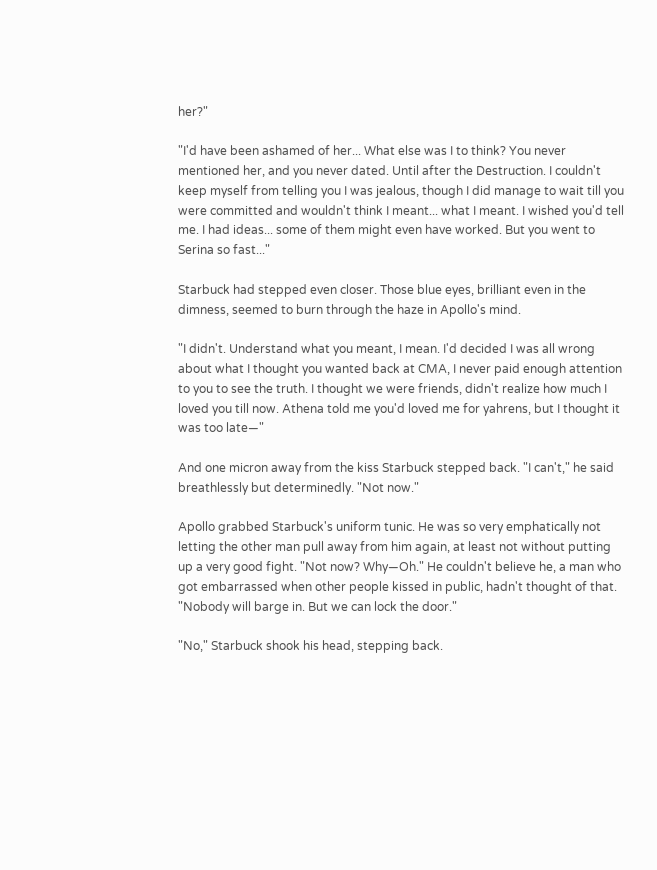her?"

"I'd have been ashamed of her... What else was I to think? You never mentioned her, and you never dated. Until after the Destruction. I couldn't keep myself from telling you I was jealous, though I did manage to wait till you were committed and wouldn't think I meant... what I meant. I wished you'd tell me. I had ideas... some of them might even have worked. But you went to Serina so fast..."

Starbuck had stepped even closer. Those blue eyes, brilliant even in the dimness, seemed to burn through the haze in Apollo's mind.

"I didn't. Understand what you meant, I mean. I'd decided I was all wrong about what I thought you wanted back at CMA, I never paid enough attention to you to see the truth. I thought we were friends, didn't realize how much I loved you till now. Athena told me you'd loved me for yahrens, but I thought it was too late—"

And one micron away from the kiss Starbuck stepped back. "I can't," he said breathlessly but determinedly. "Not now."

Apollo grabbed Starbuck's uniform tunic. He was so very emphatically not letting the other man pull away from him again, at least not without putting up a very good fight. "Not now? Why—Oh." He couldn't believe he, a man who got embarrassed when other people kissed in public, hadn't thought of that. "Nobody will barge in. But we can lock the door."

"No," Starbuck shook his head, stepping back.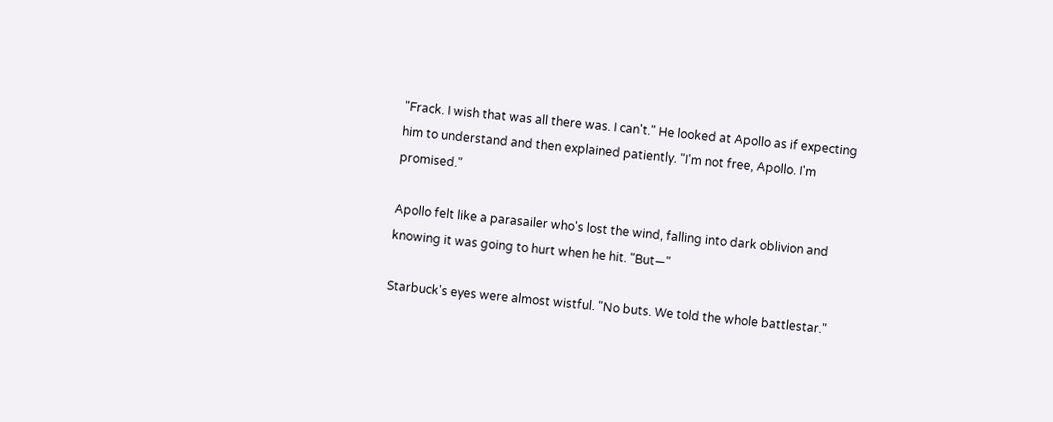"Frack. I wish that was all there was. I can't." He looked at Apollo as if expecting him to understand and then explained patiently. "I'm not free, Apollo. I'm promised."

Apollo felt like a parasailer who's lost the wind, falling into dark oblivion and knowing it was going to hurt when he hit. "But—"

Starbuck's eyes were almost wistful. "No buts. We told the whole battlestar."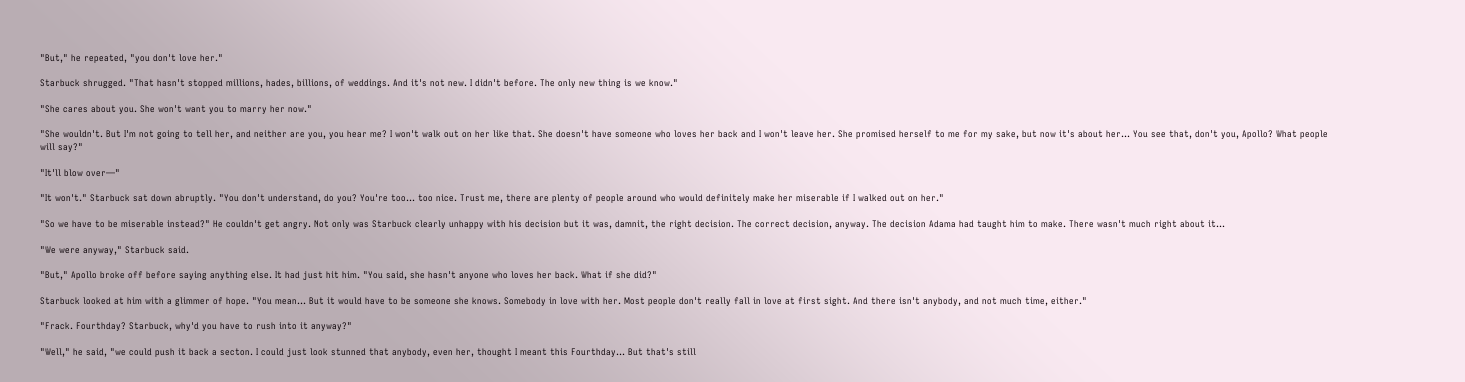"But," he repeated, "you don't love her."

Starbuck shrugged. "That hasn't stopped millions, hades, billions, of weddings. And it's not new. I didn't before. The only new thing is we know."

"She cares about you. She won't want you to marry her now."

"She wouldn't. But I'm not going to tell her, and neither are you, you hear me? I won't walk out on her like that. She doesn't have someone who loves her back and I won't leave her. She promised herself to me for my sake, but now it's about her... You see that, don't you, Apollo? What people will say?"

"It'll blow over—"

"It won't." Starbuck sat down abruptly. "You don't understand, do you? You're too... too nice. Trust me, there are plenty of people around who would definitely make her miserable if I walked out on her."

"So we have to be miserable instead?" He couldn't get angry. Not only was Starbuck clearly unhappy with his decision but it was, damnit, the right decision. The correct decision, anyway. The decision Adama had taught him to make. There wasn't much right about it...

"We were anyway," Starbuck said.

"But," Apollo broke off before saying anything else. It had just hit him. "You said, she hasn't anyone who loves her back. What if she did?"

Starbuck looked at him with a glimmer of hope. "You mean... But it would have to be someone she knows. Somebody in love with her. Most people don't really fall in love at first sight. And there isn't anybody, and not much time, either."

"Frack. Fourthday? Starbuck, why'd you have to rush into it anyway?"

"Well," he said, "we could push it back a secton. I could just look stunned that anybody, even her, thought I meant this Fourthday... But that's still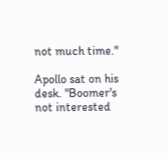not much time."

Apollo sat on his desk. "Boomer's not interested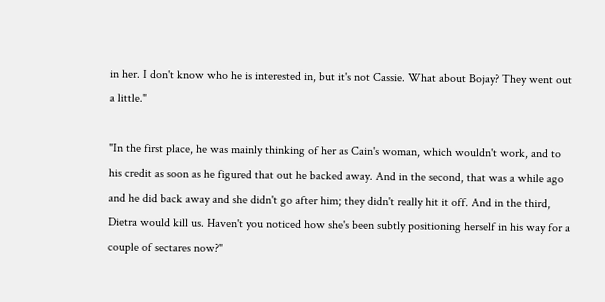in her. I don't know who he is interested in, but it's not Cassie. What about Bojay? They went out a little."

"In the first place, he was mainly thinking of her as Cain's woman, which wouldn't work, and to his credit as soon as he figured that out he backed away. And in the second, that was a while ago and he did back away and she didn't go after him; they didn't really hit it off. And in the third, Dietra would kill us. Haven't you noticed how she's been subtly positioning herself in his way for a couple of sectares now?"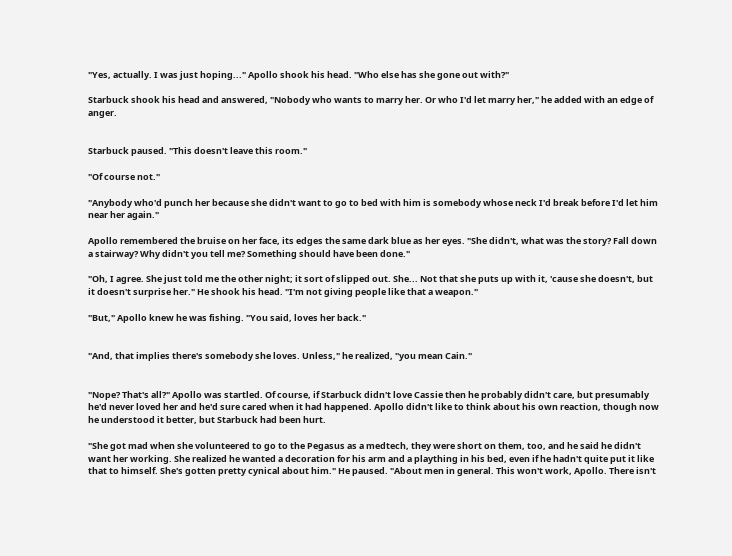"Yes, actually. I was just hoping..." Apollo shook his head. "Who else has she gone out with?"

Starbuck shook his head and answered, "Nobody who wants to marry her. Or who I'd let marry her," he added with an edge of anger.


Starbuck paused. "This doesn't leave this room."

"Of course not."

"Anybody who'd punch her because she didn't want to go to bed with him is somebody whose neck I'd break before I'd let him near her again."

Apollo remembered the bruise on her face, its edges the same dark blue as her eyes. "She didn't, what was the story? Fall down a stairway? Why didn't you tell me? Something should have been done."

"Oh, I agree. She just told me the other night; it sort of slipped out. She... Not that she puts up with it, 'cause she doesn't, but it doesn't surprise her." He shook his head. "I'm not giving people like that a weapon."

"But," Apollo knew he was fishing. "You said, loves her back."


"And, that implies there's somebody she loves. Unless," he realized, "you mean Cain."


"Nope? That's all?" Apollo was startled. Of course, if Starbuck didn't love Cassie then he probably didn't care, but presumably he'd never loved her and he'd sure cared when it had happened. Apollo didn't like to think about his own reaction, though now he understood it better, but Starbuck had been hurt.

"She got mad when she volunteered to go to the Pegasus as a medtech, they were short on them, too, and he said he didn't want her working. She realized he wanted a decoration for his arm and a plaything in his bed, even if he hadn't quite put it like that to himself. She's gotten pretty cynical about him." He paused. "About men in general. This won't work, Apollo. There isn't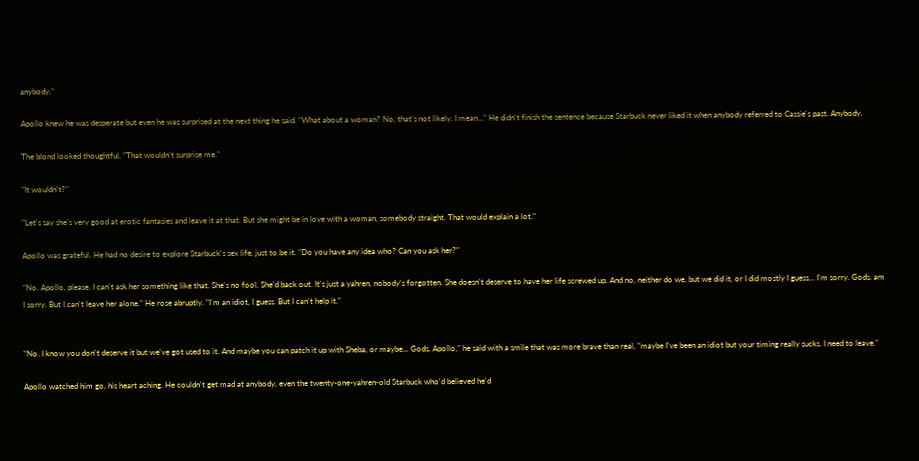anybody."

Apollo knew he was desperate but even he was surprised at the next thing he said. "What about a woman? No, that's not likely. I mean..." He didn't finish the sentence because Starbuck never liked it when anybody referred to Cassie's past. Anybody.

The blond looked thoughtful. "That wouldn't surprise me."

"It wouldn't?"

"Let's say she's very good at erotic fantasies and leave it at that. But she might be in love with a woman, somebody straight. That would explain a lot."

Apollo was grateful. He had no desire to explore Starbuck's sex life, just to be it. "Do you have any idea who? Can you ask her?"

"No. Apollo, please. I can't ask her something like that. She's no fool. She'd back out. It's just a yahren, nobody's forgotten. She doesn't deserve to have her life screwed up. And no, neither do we, but we did it, or I did mostly I guess... I'm sorry. Gods, am I sorry. But I can't leave her alone." He rose abruptly. "I'm an idiot, I guess. But I can't help it."


"No. I know you don't deserve it but we've got used to it. And maybe you can patch it up with Sheba, or maybe... Gods, Apollo," he said with a smile that was more brave than real, "maybe I've been an idiot but your timing really sucks. I need to leave."

Apollo watched him go, his heart aching. He couldn't get mad at anybody, even the twenty-one-yahren-old Starbuck who'd believed he'd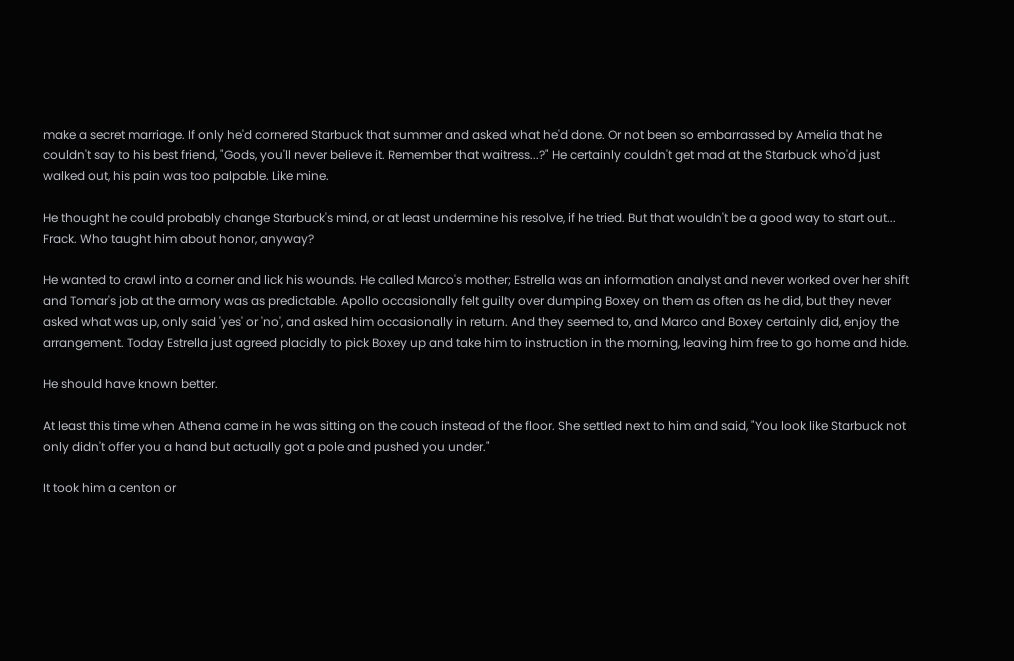make a secret marriage. If only he'd cornered Starbuck that summer and asked what he'd done. Or not been so embarrassed by Amelia that he couldn't say to his best friend, "Gods, you'll never believe it. Remember that waitress...?" He certainly couldn't get mad at the Starbuck who'd just walked out, his pain was too palpable. Like mine.

He thought he could probably change Starbuck's mind, or at least undermine his resolve, if he tried. But that wouldn't be a good way to start out... Frack. Who taught him about honor, anyway?

He wanted to crawl into a corner and lick his wounds. He called Marco's mother; Estrella was an information analyst and never worked over her shift and Tomar's job at the armory was as predictable. Apollo occasionally felt guilty over dumping Boxey on them as often as he did, but they never asked what was up, only said 'yes' or 'no', and asked him occasionally in return. And they seemed to, and Marco and Boxey certainly did, enjoy the arrangement. Today Estrella just agreed placidly to pick Boxey up and take him to instruction in the morning, leaving him free to go home and hide.

He should have known better.

At least this time when Athena came in he was sitting on the couch instead of the floor. She settled next to him and said, "You look like Starbuck not only didn't offer you a hand but actually got a pole and pushed you under."

It took him a centon or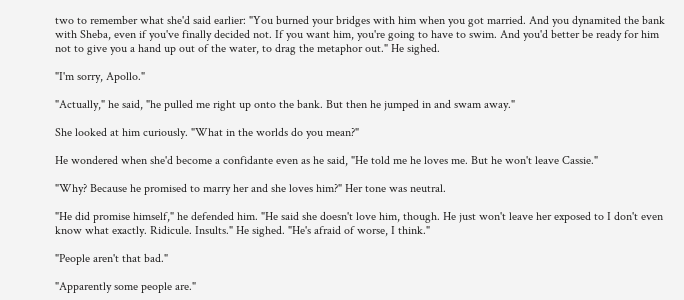two to remember what she'd said earlier: "You burned your bridges with him when you got married. And you dynamited the bank with Sheba, even if you've finally decided not. If you want him, you're going to have to swim. And you'd better be ready for him not to give you a hand up out of the water, to drag the metaphor out." He sighed.

"I'm sorry, Apollo."

"Actually," he said, "he pulled me right up onto the bank. But then he jumped in and swam away."

She looked at him curiously. "What in the worlds do you mean?"

He wondered when she'd become a confidante even as he said, "He told me he loves me. But he won't leave Cassie."

"Why? Because he promised to marry her and she loves him?" Her tone was neutral.

"He did promise himself," he defended him. "He said she doesn't love him, though. He just won't leave her exposed to I don't even know what exactly. Ridicule. Insults." He sighed. "He's afraid of worse, I think."

"People aren't that bad."

"Apparently some people are."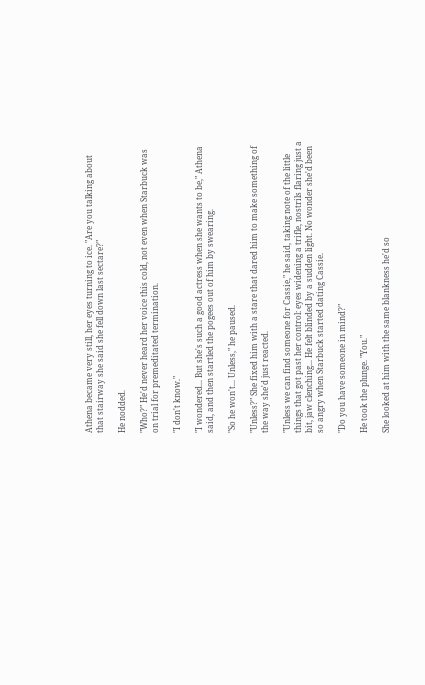Athena became very still, her eyes turning to ice. "Are you talking about that stairway she said she fell down last sectare?"

He nodded.

"Who?" He'd never heard her voice this cold, not even when Starbuck was on trial for premeditated termination.

"I don't know."

"I wondered... But she's such a good actress when she wants to be," Athena said, and then startled the pogees out of him by swearing.

"So he won't... Unless," he paused.

"Unless?" She fixed him with a stare that dared him to make something of the way she'd just reacted.

"Unless we can find someone for Cassie," he said, taking note of the little things that got past her control: eyes widening a trifle, nostrils flaring just a bit, jaw clenching... He felt blinded by a sudden light. No wonder she'd been so angry when Starbuck started dating Cassie.

"Do you have someone in mind?"

He took the plunge. "You."

She looked at him with the same blankness he'd so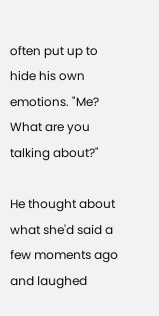often put up to hide his own emotions. "Me? What are you talking about?"

He thought about what she'd said a few moments ago and laughed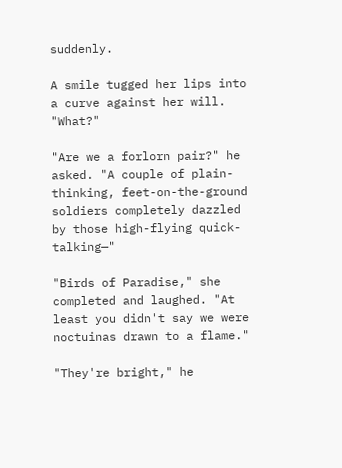suddenly.

A smile tugged her lips into a curve against her will. "What?"

"Are we a forlorn pair?" he asked. "A couple of plain-thinking, feet-on-the-ground soldiers completely dazzled by those high-flying quick-talking—"

"Birds of Paradise," she completed and laughed. "At least you didn't say we were noctuinas drawn to a flame."

"They're bright," he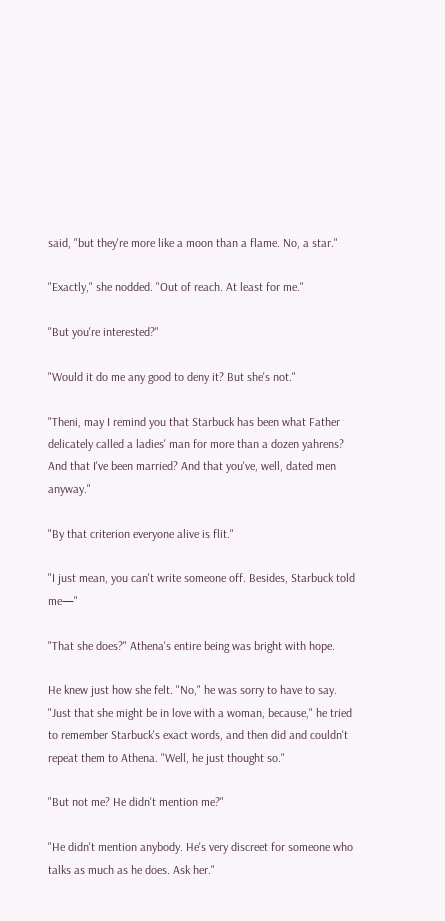said, "but they're more like a moon than a flame. No, a star."

"Exactly," she nodded. "Out of reach. At least for me."

"But you're interested?"

"Would it do me any good to deny it? But she's not."

"Theni, may I remind you that Starbuck has been what Father delicately called a ladies' man for more than a dozen yahrens? And that I've been married? And that you've, well, dated men anyway."

"By that criterion everyone alive is flit."

"I just mean, you can't write someone off. Besides, Starbuck told me—"

"That she does?" Athena's entire being was bright with hope.

He knew just how she felt. "No," he was sorry to have to say. "Just that she might be in love with a woman, because," he tried to remember Starbuck's exact words, and then did and couldn't repeat them to Athena. "Well, he just thought so."

"But not me? He didn't mention me?"

"He didn't mention anybody. He's very discreet for someone who talks as much as he does. Ask her."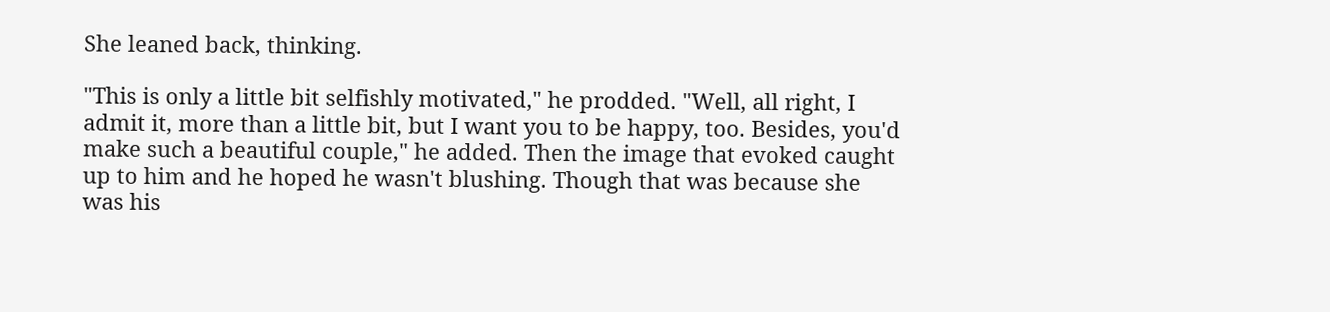She leaned back, thinking.

"This is only a little bit selfishly motivated," he prodded. "Well, all right, I admit it, more than a little bit, but I want you to be happy, too. Besides, you'd make such a beautiful couple," he added. Then the image that evoked caught up to him and he hoped he wasn't blushing. Though that was because she was his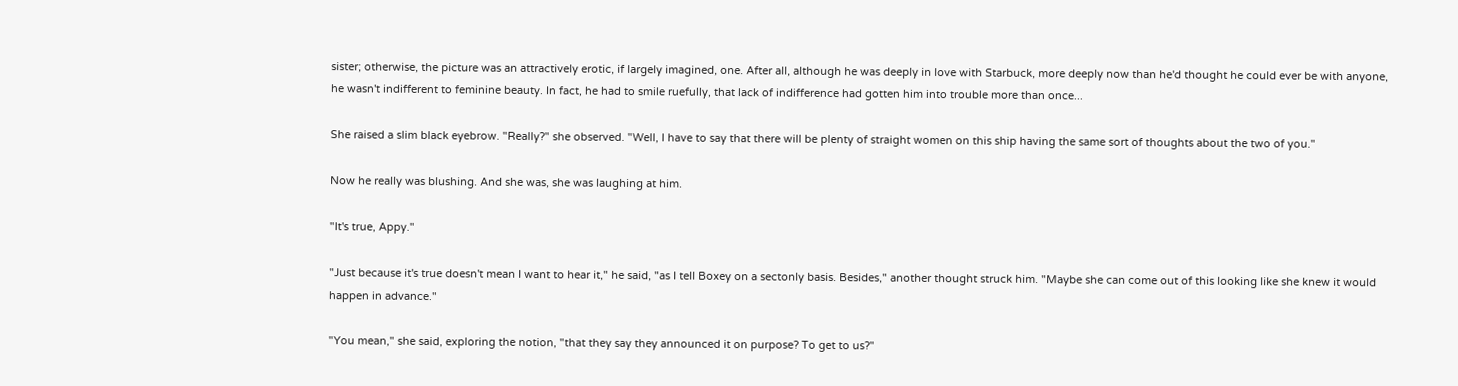sister; otherwise, the picture was an attractively erotic, if largely imagined, one. After all, although he was deeply in love with Starbuck, more deeply now than he'd thought he could ever be with anyone, he wasn't indifferent to feminine beauty. In fact, he had to smile ruefully, that lack of indifference had gotten him into trouble more than once...

She raised a slim black eyebrow. "Really?" she observed. "Well, I have to say that there will be plenty of straight women on this ship having the same sort of thoughts about the two of you."

Now he really was blushing. And she was, she was laughing at him.

"It's true, Appy."

"Just because it's true doesn't mean I want to hear it," he said, "as I tell Boxey on a sectonly basis. Besides," another thought struck him. "Maybe she can come out of this looking like she knew it would happen in advance."

"You mean," she said, exploring the notion, "that they say they announced it on purpose? To get to us?"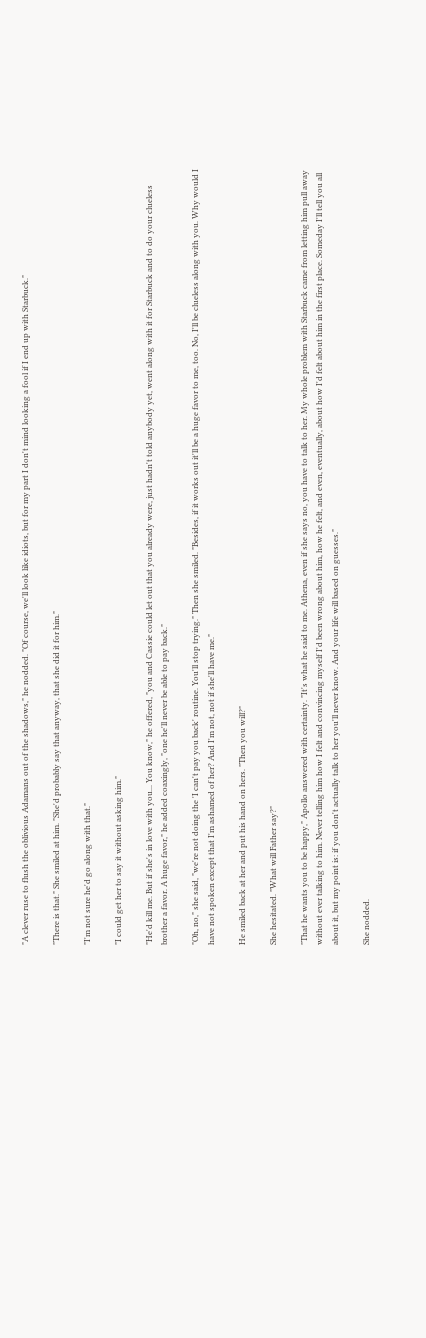"A clever ruse to flush the oblivious Adamans out of the shadows," he nodded. "Of course, we'll look like idiots, but for my part I don't mind looking a fool if I end up with Starbuck."

"There is that." She smiled at him. "She'd probably say that anyway, that she did it for him."

"I'm not sure he'd go along with that."

"I could get her to say it without asking him."

"He'd kill me. But if she's in love with you... You know," he offered, "you and Cassie could let out that you already were, just hadn't told anybody yet, went along with it for Starbuck and to do your clueless brother a favor. A huge favor," he added coaxingly, "one he'll never be able to pay back."

"Oh, no," she said, "we're not doing the 'I can't pay you back' routine. You'll stop trying." Then she smiled. "Besides, if it works out it'll be a huge favor to me, too. No, I'll be clueless along with you. Why would I have not spoken except that I'm ashamed of her? And I'm not, not if she'll have me."

He smiled back at her and put his hand on hers. "Then you will?"

She hesitated. "What will Father say?"

"That he wants you to be happy," Apollo answered with certainty. "It's what he said to me. Athena, even if she says no, you have to talk to her. My whole problem with Starbuck came from letting him pull away without ever talking to him. Never telling him how I felt and convincing myself I'd been wrong about him, how he felt, and even, eventually, about how I'd felt about him in the first place. Someday I'll tell you all about it, but my point is: if you don't actually talk to her you'll never know. And your life will based on guesses."

She nodded.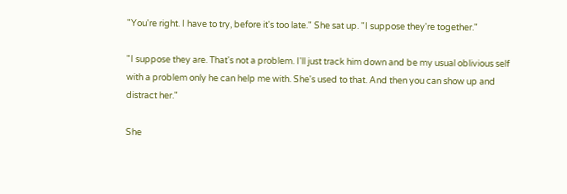"You're right. I have to try, before it's too late." She sat up. "I suppose they're together."

"I suppose they are. That's not a problem. I'll just track him down and be my usual oblivious self with a problem only he can help me with. She's used to that. And then you can show up and distract her."

She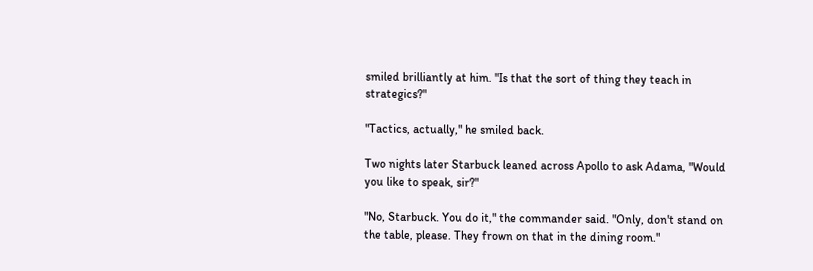smiled brilliantly at him. "Is that the sort of thing they teach in strategics?"

"Tactics, actually," he smiled back.

Two nights later Starbuck leaned across Apollo to ask Adama, "Would you like to speak, sir?"

"No, Starbuck. You do it," the commander said. "Only, don't stand on the table, please. They frown on that in the dining room."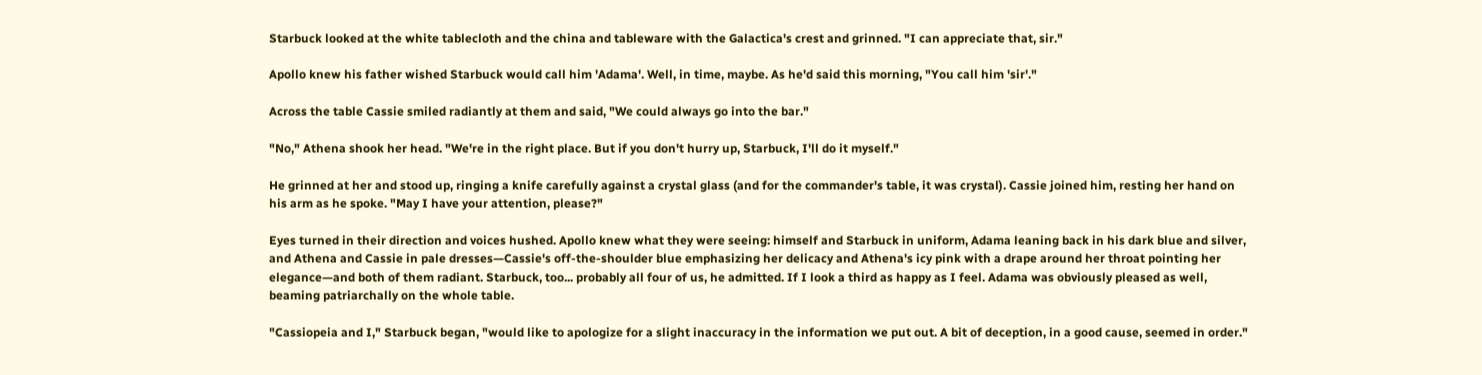Starbuck looked at the white tablecloth and the china and tableware with the Galactica's crest and grinned. "I can appreciate that, sir."

Apollo knew his father wished Starbuck would call him 'Adama'. Well, in time, maybe. As he'd said this morning, "You call him 'sir'."

Across the table Cassie smiled radiantly at them and said, "We could always go into the bar."

"No," Athena shook her head. "We're in the right place. But if you don't hurry up, Starbuck, I'll do it myself."

He grinned at her and stood up, ringing a knife carefully against a crystal glass (and for the commander's table, it was crystal). Cassie joined him, resting her hand on his arm as he spoke. "May I have your attention, please?"

Eyes turned in their direction and voices hushed. Apollo knew what they were seeing: himself and Starbuck in uniform, Adama leaning back in his dark blue and silver, and Athena and Cassie in pale dresses—Cassie's off-the-shoulder blue emphasizing her delicacy and Athena's icy pink with a drape around her throat pointing her elegance—and both of them radiant. Starbuck, too... probably all four of us, he admitted. If I look a third as happy as I feel. Adama was obviously pleased as well, beaming patriarchally on the whole table.

"Cassiopeia and I," Starbuck began, "would like to apologize for a slight inaccuracy in the information we put out. A bit of deception, in a good cause, seemed in order."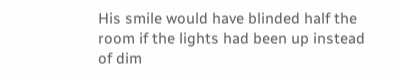His smile would have blinded half the room if the lights had been up instead of dim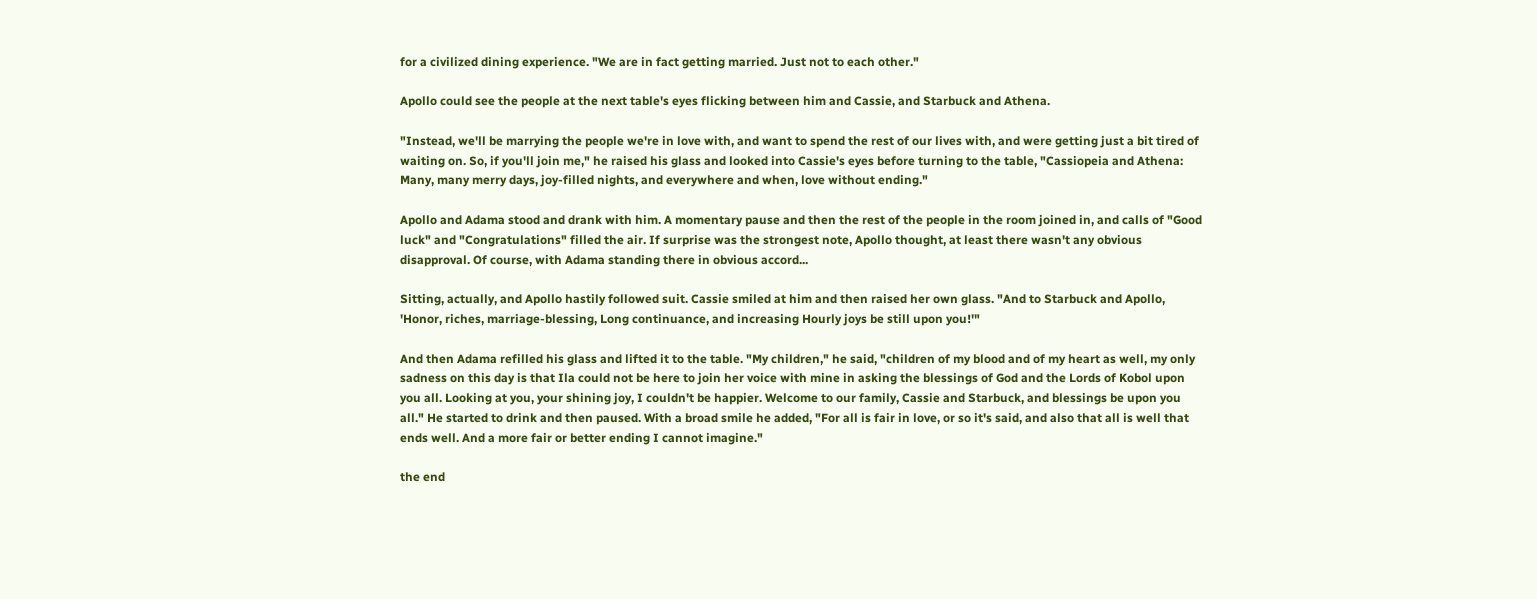for a civilized dining experience. "We are in fact getting married. Just not to each other."

Apollo could see the people at the next table's eyes flicking between him and Cassie, and Starbuck and Athena.

"Instead, we'll be marrying the people we're in love with, and want to spend the rest of our lives with, and were getting just a bit tired of waiting on. So, if you'll join me," he raised his glass and looked into Cassie's eyes before turning to the table, "Cassiopeia and Athena: Many, many merry days, joy-filled nights, and everywhere and when, love without ending."

Apollo and Adama stood and drank with him. A momentary pause and then the rest of the people in the room joined in, and calls of "Good luck" and "Congratulations" filled the air. If surprise was the strongest note, Apollo thought, at least there wasn't any obvious disapproval. Of course, with Adama standing there in obvious accord...

Sitting, actually, and Apollo hastily followed suit. Cassie smiled at him and then raised her own glass. "And to Starbuck and Apollo, 'Honor, riches, marriage-blessing, Long continuance, and increasing Hourly joys be still upon you!'"

And then Adama refilled his glass and lifted it to the table. "My children," he said, "children of my blood and of my heart as well, my only sadness on this day is that Ila could not be here to join her voice with mine in asking the blessings of God and the Lords of Kobol upon you all. Looking at you, your shining joy, I couldn't be happier. Welcome to our family, Cassie and Starbuck, and blessings be upon you all." He started to drink and then paused. With a broad smile he added, "For all is fair in love, or so it's said, and also that all is well that ends well. And a more fair or better ending I cannot imagine."

the end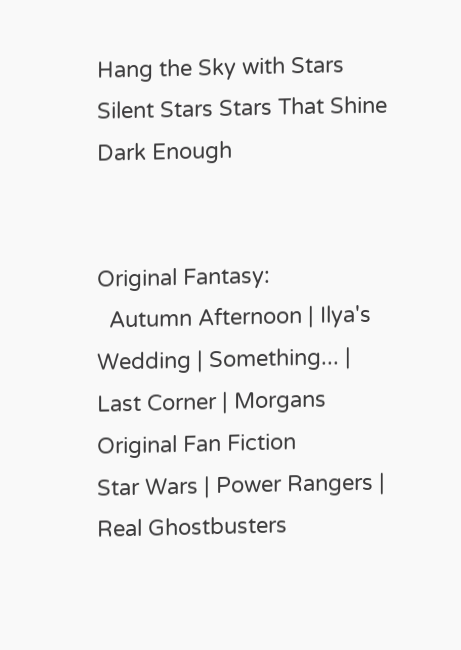Hang the Sky with Stars
Silent Stars Stars That Shine Dark Enough


Original Fantasy:
  Autumn Afternoon | Ilya's Wedding | Something... | Last Corner | Morgans
Original Fan Fiction
Star Wars | Power Rangers | Real Ghostbusters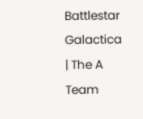Battlestar Galactica | The A Team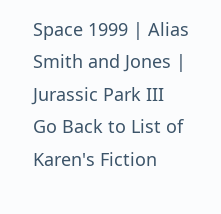Space 1999 | Alias Smith and Jones | Jurassic Park III
Go Back to List of Karen's Fiction